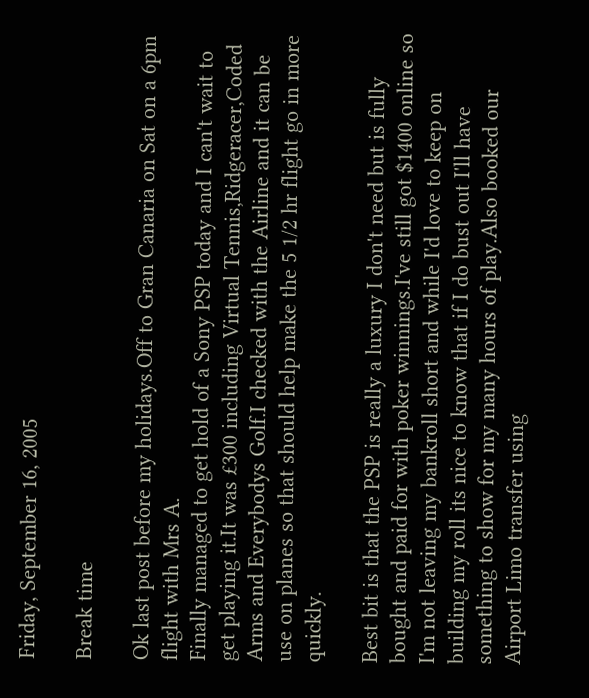Friday, September 16, 2005

Break time

Ok last post before my holidays.Off to Gran Canaria on Sat on a 6pm flight with Mrs A.
Finally managed to get hold of a Sony PSP today and I can't wait to get playing it.It was £300 including Virtual Tennis,Ridgeracer,Coded Arms and Everybodys Golf.I checked with the Airline and it can be use on planes so that should help make the 5 1/2 hr flight go in more quickly.

Best bit is that the PSP is really a luxury I don't need but is fully bought and paid for with poker winnings.I've still got $1400 online so I'm not leaving my bankroll short and while I'd love to keep on building my roll its nice to know that if I do bust out I'll have something to show for my many hours of play.Also booked our Airport Limo transfer using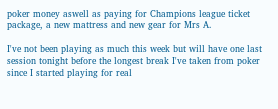poker money aswell as paying for Champions league ticket package, a new mattress and new gear for Mrs A.

I've not been playing as much this week but will have one last session tonight before the longest break I've taken from poker since I started playing for real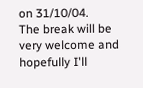on 31/10/04.
The break will be very welcome and hopefully I'll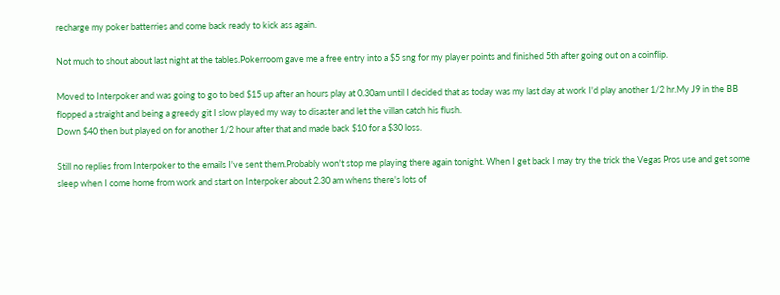recharge my poker batterries and come back ready to kick ass again.

Not much to shout about last night at the tables.Pokerroom gave me a free entry into a $5 sng for my player points and finished 5th after going out on a coinflip.

Moved to Interpoker and was going to go to bed $15 up after an hours play at 0.30am until I decided that as today was my last day at work I'd play another 1/2 hr.My J9 in the BB flopped a straight and being a greedy git I slow played my way to disaster and let the villan catch his flush.
Down $40 then but played on for another 1/2 hour after that and made back $10 for a $30 loss.

Still no replies from Interpoker to the emails I've sent them.Probably won't stop me playing there again tonight. When I get back I may try the trick the Vegas Pros use and get some sleep when I come home from work and start on Interpoker about 2.30 am whens there's lots of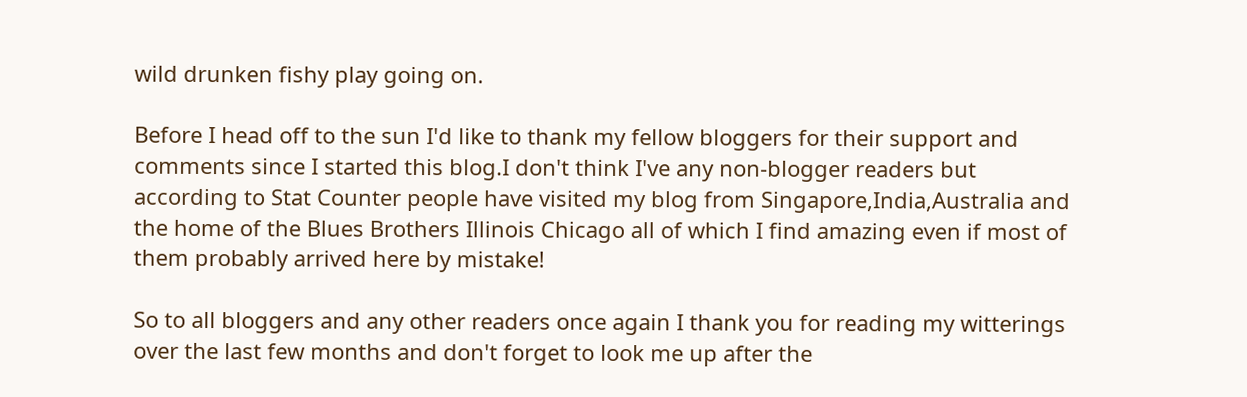wild drunken fishy play going on.

Before I head off to the sun I'd like to thank my fellow bloggers for their support and comments since I started this blog.I don't think I've any non-blogger readers but according to Stat Counter people have visited my blog from Singapore,India,Australia and the home of the Blues Brothers Illinois Chicago all of which I find amazing even if most of them probably arrived here by mistake!

So to all bloggers and any other readers once again I thank you for reading my witterings over the last few months and don't forget to look me up after the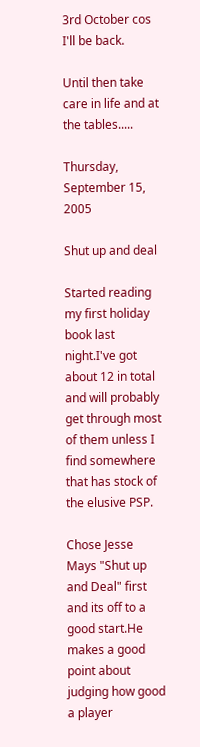3rd October cos I'll be back.

Until then take care in life and at the tables.....

Thursday, September 15, 2005

Shut up and deal

Started reading my first holiday book last night.I've got about 12 in total and will probably get through most of them unless I find somewhere that has stock of the elusive PSP.

Chose Jesse Mays "Shut up and Deal" first and its off to a good start.He makes a good point about judging how good a player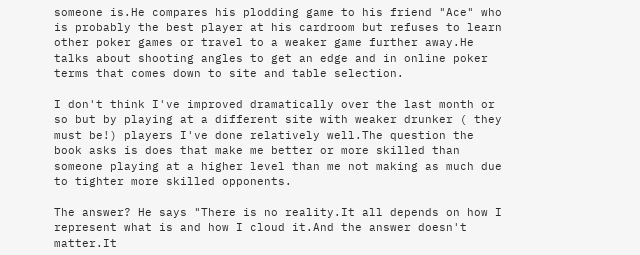someone is.He compares his plodding game to his friend "Ace" who is probably the best player at his cardroom but refuses to learn other poker games or travel to a weaker game further away.He talks about shooting angles to get an edge and in online poker terms that comes down to site and table selection.

I don't think I've improved dramatically over the last month or so but by playing at a different site with weaker drunker ( they must be!) players I've done relatively well.The question the book asks is does that make me better or more skilled than someone playing at a higher level than me not making as much due to tighter more skilled opponents.

The answer? He says "There is no reality.It all depends on how I represent what is and how I cloud it.And the answer doesn't matter.It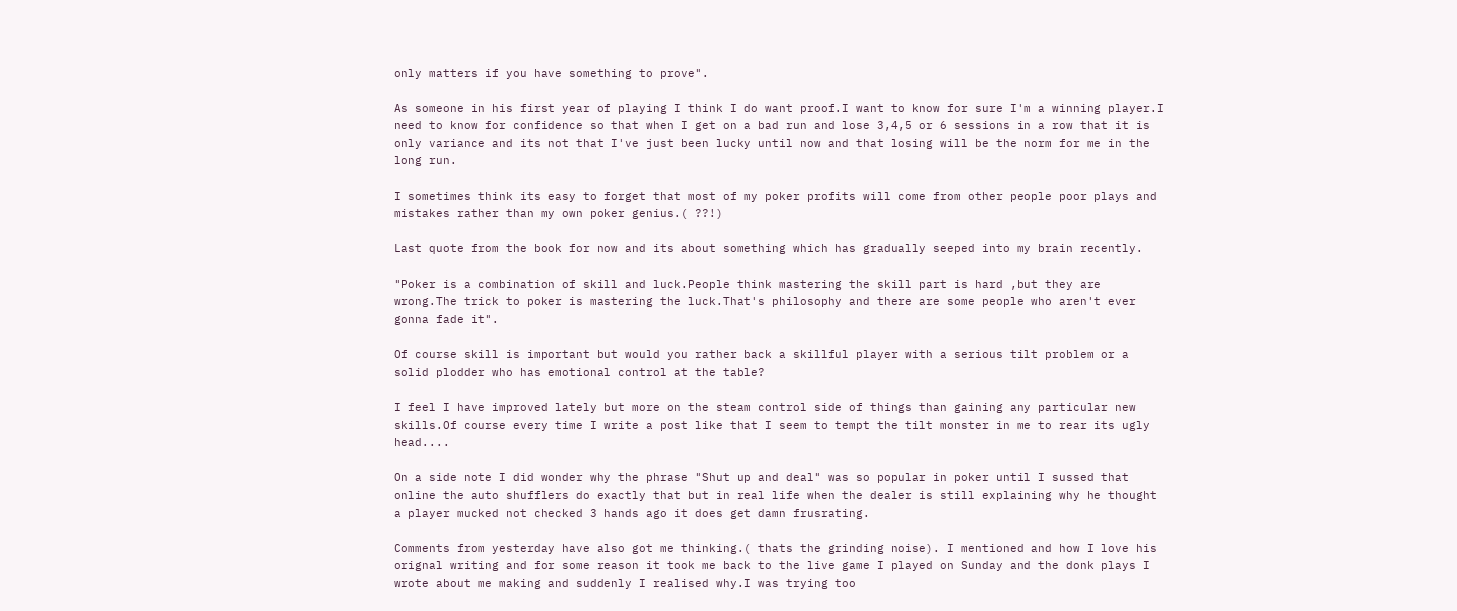only matters if you have something to prove".

As someone in his first year of playing I think I do want proof.I want to know for sure I'm a winning player.I need to know for confidence so that when I get on a bad run and lose 3,4,5 or 6 sessions in a row that it is only variance and its not that I've just been lucky until now and that losing will be the norm for me in the long run.

I sometimes think its easy to forget that most of my poker profits will come from other people poor plays and mistakes rather than my own poker genius.( ??!)

Last quote from the book for now and its about something which has gradually seeped into my brain recently.

"Poker is a combination of skill and luck.People think mastering the skill part is hard ,but they are wrong.The trick to poker is mastering the luck.That's philosophy and there are some people who aren't ever gonna fade it".

Of course skill is important but would you rather back a skillful player with a serious tilt problem or a solid plodder who has emotional control at the table?

I feel I have improved lately but more on the steam control side of things than gaining any particular new skills.Of course every time I write a post like that I seem to tempt the tilt monster in me to rear its ugly head....

On a side note I did wonder why the phrase "Shut up and deal" was so popular in poker until I sussed that online the auto shufflers do exactly that but in real life when the dealer is still explaining why he thought a player mucked not checked 3 hands ago it does get damn frusrating.

Comments from yesterday have also got me thinking.( thats the grinding noise). I mentioned and how I love his orignal writing and for some reason it took me back to the live game I played on Sunday and the donk plays I wrote about me making and suddenly I realised why.I was trying too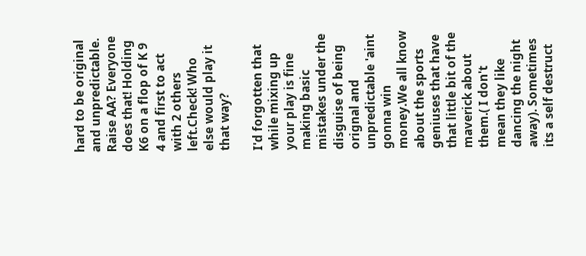hard to be original and unpredictable. Raise AA? Everyone does that! Holding K6 on a flop of K 9 4 and first to act with 2 others left.Check! Who else would play it that way?

I'd forgotten that while mixing up your play is fine making basic mistakes under the disguise of being orignal and unpredictable 'aint gonna win money.We all know about the sports geniuses that have that little bit of the maverick about them.( I don't mean they like dancing the night away). Sometimes its a self destruct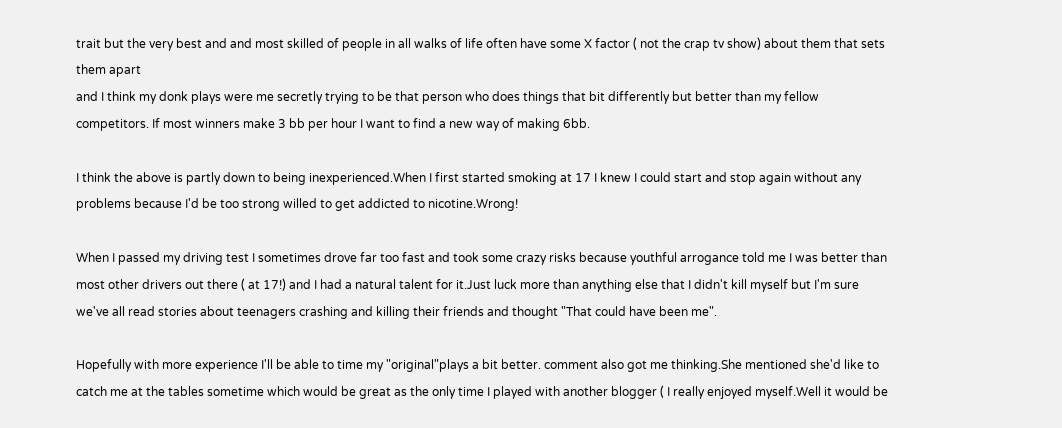trait but the very best and and most skilled of people in all walks of life often have some X factor ( not the crap tv show) about them that sets them apart
and I think my donk plays were me secretly trying to be that person who does things that bit differently but better than my fellow competitors. If most winners make 3 bb per hour I want to find a new way of making 6bb.

I think the above is partly down to being inexperienced.When I first started smoking at 17 I knew I could start and stop again without any problems because I'd be too strong willed to get addicted to nicotine.Wrong!

When I passed my driving test I sometimes drove far too fast and took some crazy risks because youthful arrogance told me I was better than most other drivers out there ( at 17!) and I had a natural talent for it.Just luck more than anything else that I didn't kill myself but I'm sure we've all read stories about teenagers crashing and killing their friends and thought "That could have been me".

Hopefully with more experience I'll be able to time my "original"plays a bit better. comment also got me thinking.She mentioned she'd like to catch me at the tables sometime which would be great as the only time I played with another blogger ( I really enjoyed myself.Well it would be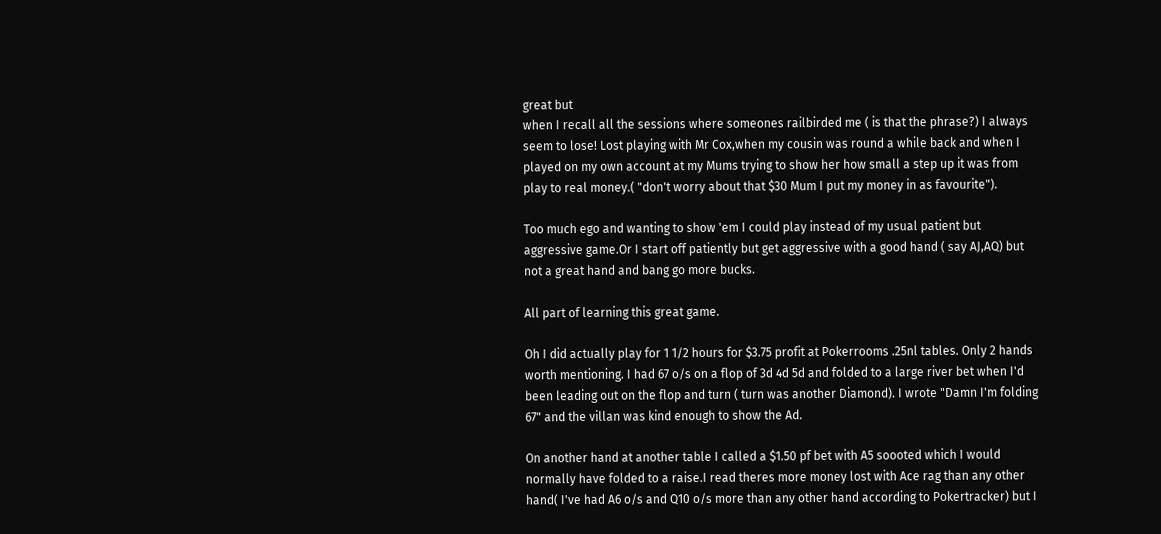great but
when I recall all the sessions where someones railbirded me ( is that the phrase?) I always seem to lose! Lost playing with Mr Cox,when my cousin was round a while back and when I played on my own account at my Mums trying to show her how small a step up it was from play to real money.( "don't worry about that $30 Mum I put my money in as favourite").

Too much ego and wanting to show 'em I could play instead of my usual patient but aggressive game.Or I start off patiently but get aggressive with a good hand ( say AJ,AQ) but not a great hand and bang go more bucks.

All part of learning this great game.

Oh I did actually play for 1 1/2 hours for $3.75 profit at Pokerrooms .25nl tables. Only 2 hands worth mentioning. I had 67 o/s on a flop of 3d 4d 5d and folded to a large river bet when I'd been leading out on the flop and turn ( turn was another Diamond). I wrote "Damn I'm folding 67" and the villan was kind enough to show the Ad.

On another hand at another table I called a $1.50 pf bet with A5 soooted which I would normally have folded to a raise.I read theres more money lost with Ace rag than any other hand( I've had A6 o/s and Q10 o/s more than any other hand according to Pokertracker) but I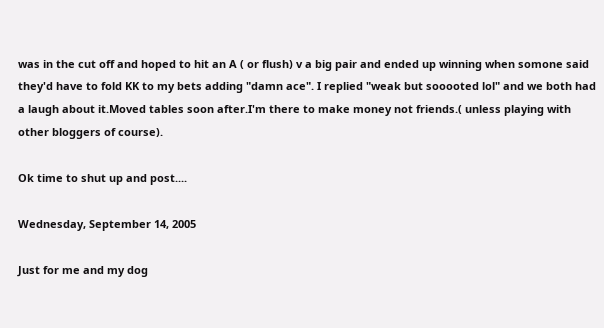was in the cut off and hoped to hit an A ( or flush) v a big pair and ended up winning when somone said they'd have to fold KK to my bets adding "damn ace". I replied "weak but sooooted lol" and we both had a laugh about it.Moved tables soon after.I'm there to make money not friends.( unless playing with other bloggers of course).

Ok time to shut up and post....

Wednesday, September 14, 2005

Just for me and my dog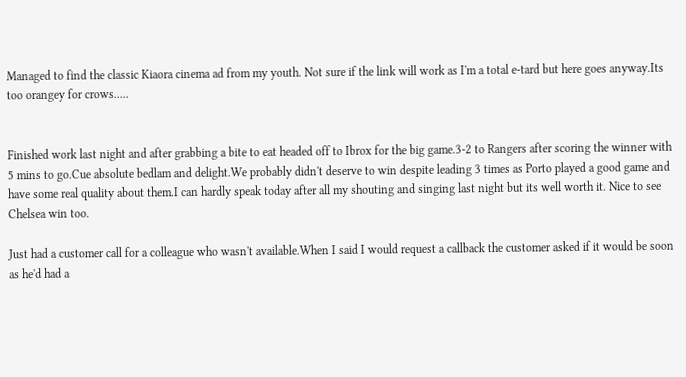Managed to find the classic Kiaora cinema ad from my youth. Not sure if the link will work as I'm a total e-tard but here goes anyway.Its too orangey for crows.....


Finished work last night and after grabbing a bite to eat headed off to Ibrox for the big game.3-2 to Rangers after scoring the winner with 5 mins to go.Cue absolute bedlam and delight.We probably didn't deserve to win despite leading 3 times as Porto played a good game and have some real quality about them.I can hardly speak today after all my shouting and singing last night but its well worth it. Nice to see Chelsea win too.

Just had a customer call for a colleague who wasn't available.When I said I would request a callback the customer asked if it would be soon as he'd had a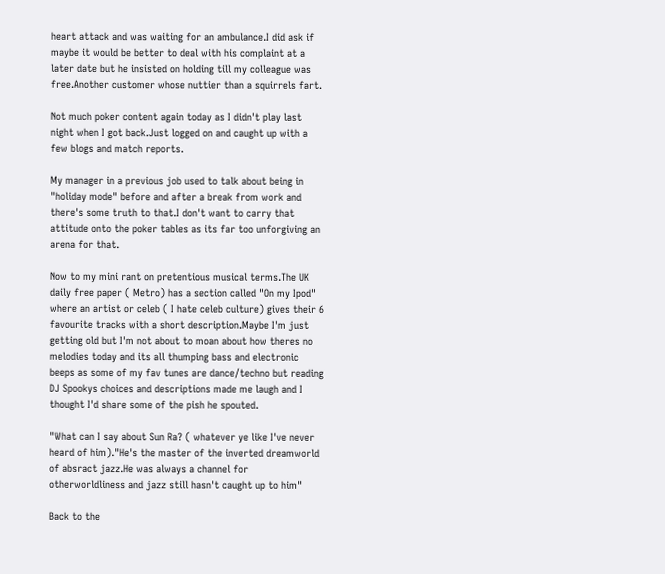heart attack and was waiting for an ambulance.I did ask if maybe it would be better to deal with his complaint at a later date but he insisted on holding till my colleague was free.Another customer whose nuttier than a squirrels fart.

Not much poker content again today as I didn't play last night when I got back.Just logged on and caught up with a few blogs and match reports.

My manager in a previous job used to talk about being in "holiday mode" before and after a break from work and there's some truth to that.I don't want to carry that attitude onto the poker tables as its far too unforgiving an arena for that.

Now to my mini rant on pretentious musical terms.The UK daily free paper ( Metro) has a section called "On my Ipod" where an artist or celeb ( I hate celeb culture) gives their 6 favourite tracks with a short description.Maybe I'm just getting old but I'm not about to moan about how theres no melodies today and its all thumping bass and electronic beeps as some of my fav tunes are dance/techno but reading DJ Spookys choices and descriptions made me laugh and I thought I'd share some of the pish he spouted.

"What can I say about Sun Ra? ( whatever ye like I've never heard of him)."He's the master of the inverted dreamworld of absract jazz.He was always a channel for otherworldliness and jazz still hasn't caught up to him"

Back to the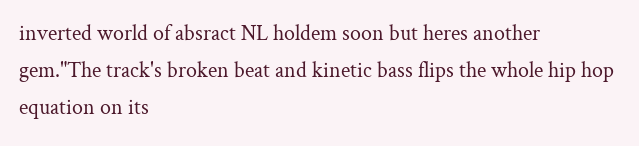inverted world of absract NL holdem soon but heres another gem."The track's broken beat and kinetic bass flips the whole hip hop equation on its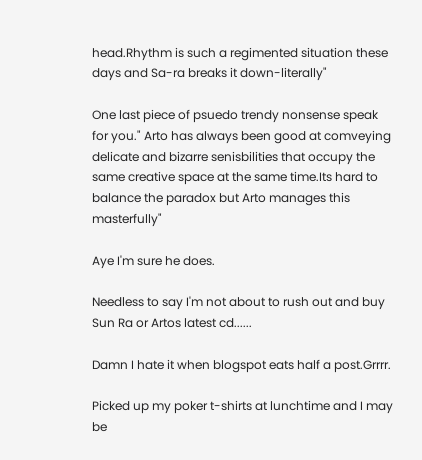head.Rhythm is such a regimented situation these days and Sa-ra breaks it down-literally"

One last piece of psuedo trendy nonsense speak for you." Arto has always been good at comveying delicate and bizarre senisbilities that occupy the same creative space at the same time.Its hard to balance the paradox but Arto manages this masterfully"

Aye I'm sure he does.

Needless to say I'm not about to rush out and buy Sun Ra or Artos latest cd......

Damn I hate it when blogspot eats half a post.Grrrr.

Picked up my poker t-shirts at lunchtime and I may be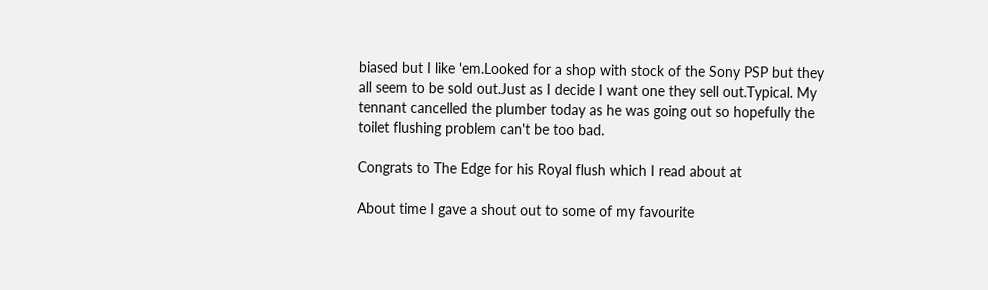biased but I like 'em.Looked for a shop with stock of the Sony PSP but they all seem to be sold out.Just as I decide I want one they sell out.Typical. My tennant cancelled the plumber today as he was going out so hopefully the toilet flushing problem can't be too bad.

Congrats to The Edge for his Royal flush which I read about at

About time I gave a shout out to some of my favourite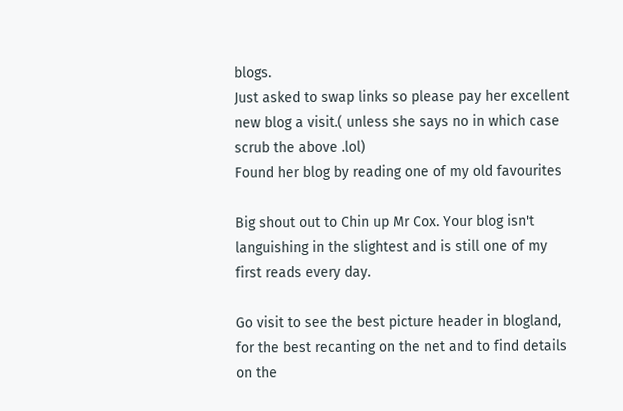blogs.
Just asked to swap links so please pay her excellent new blog a visit.( unless she says no in which case scrub the above .lol)
Found her blog by reading one of my old favourites

Big shout out to Chin up Mr Cox. Your blog isn't languishing in the slightest and is still one of my first reads every day.

Go visit to see the best picture header in blogland, for the best recanting on the net and to find details on the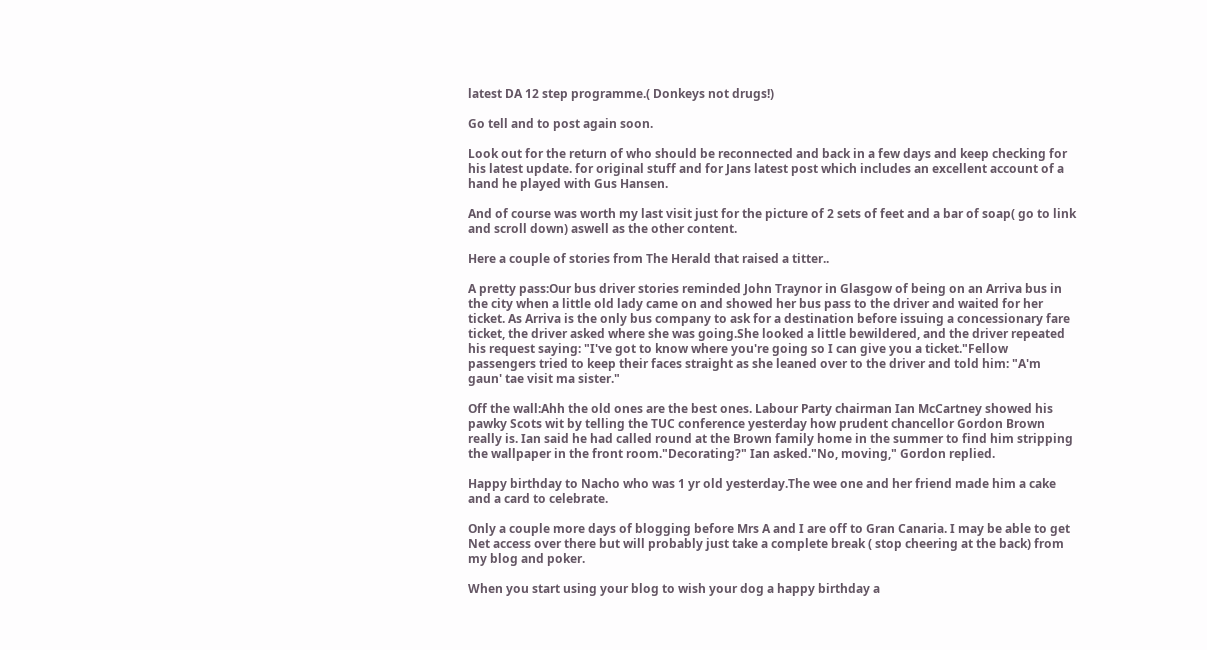latest DA 12 step programme.( Donkeys not drugs!)

Go tell and to post again soon.

Look out for the return of who should be reconnected and back in a few days and keep checking for his latest update. for original stuff and for Jans latest post which includes an excellent account of a hand he played with Gus Hansen.

And of course was worth my last visit just for the picture of 2 sets of feet and a bar of soap( go to link and scroll down) aswell as the other content.

Here a couple of stories from The Herald that raised a titter..

A pretty pass:Our bus driver stories reminded John Traynor in Glasgow of being on an Arriva bus in the city when a little old lady came on and showed her bus pass to the driver and waited for her ticket. As Arriva is the only bus company to ask for a destination before issuing a concessionary fare ticket, the driver asked where she was going.She looked a little bewildered, and the driver repeated his request saying: "I've got to know where you're going so I can give you a ticket."Fellow passengers tried to keep their faces straight as she leaned over to the driver and told him: "A'm gaun' tae visit ma sister."

Off the wall:Ahh the old ones are the best ones. Labour Party chairman Ian McCartney showed his pawky Scots wit by telling the TUC conference yesterday how prudent chancellor Gordon Brown really is. Ian said he had called round at the Brown family home in the summer to find him stripping the wallpaper in the front room."Decorating?" Ian asked."No, moving," Gordon replied.

Happy birthday to Nacho who was 1 yr old yesterday.The wee one and her friend made him a cake and a card to celebrate.

Only a couple more days of blogging before Mrs A and I are off to Gran Canaria. I may be able to get Net access over there but will probably just take a complete break ( stop cheering at the back) from my blog and poker.

When you start using your blog to wish your dog a happy birthday a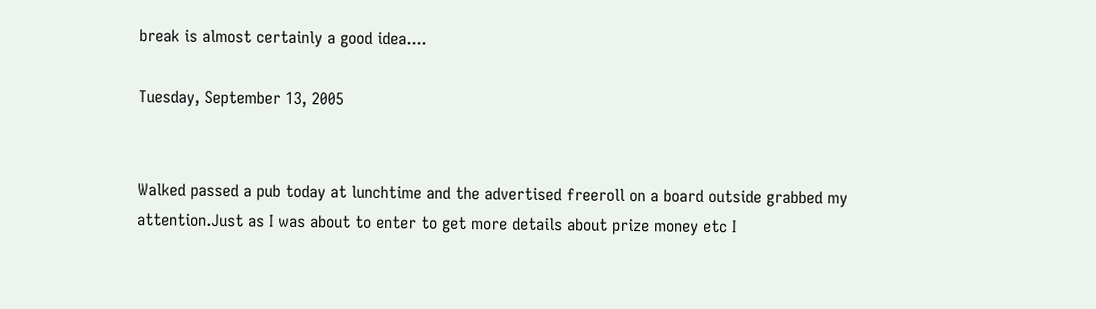break is almost certainly a good idea....

Tuesday, September 13, 2005


Walked passed a pub today at lunchtime and the advertised freeroll on a board outside grabbed my attention.Just as I was about to enter to get more details about prize money etc I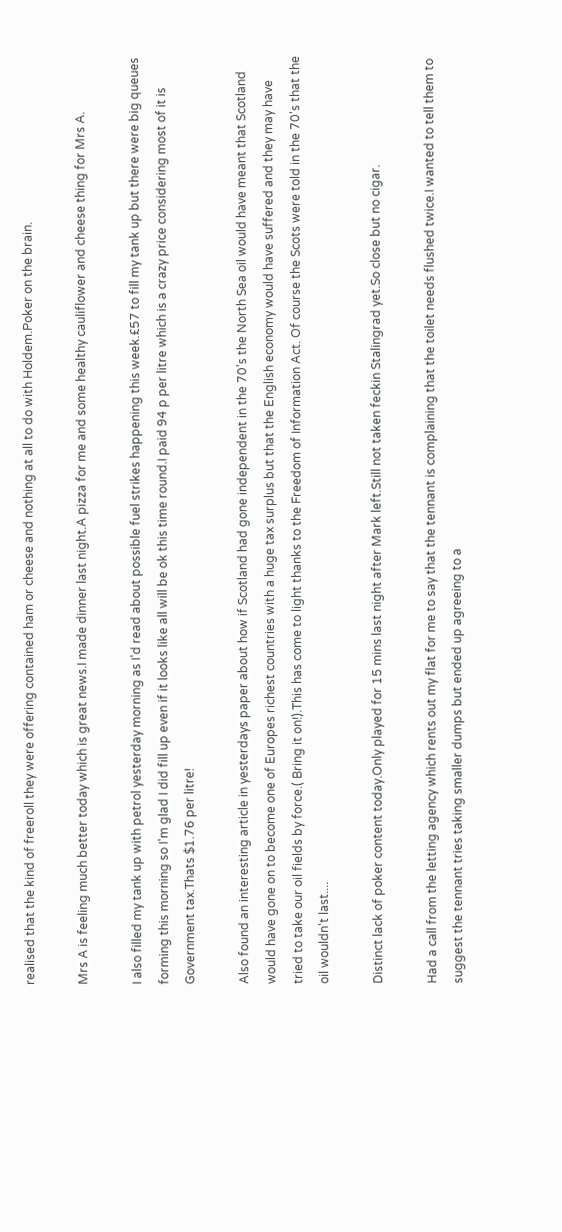realised that the kind of freeroll they were offering contained ham or cheese and nothing at all to do with Holdem.Poker on the brain.

Mrs A is feeling much better today which is great news.I made dinner last night.A pizza for me and some healthy cauliflower and cheese thing for Mrs A.

I also filled my tank up with petrol yesterday morning as I'd read about possible fuel strikes happening this week.£57 to fill my tank up but there were big queues forming this morning so I'm glad I did fill up even if it looks like all will be ok this time round.I paid 94 p per litre which is a crazy price considering most of it is Government tax.Thats $1.76 per litre!

Also found an interesting article in yesterdays paper about how if Scotland had gone independent in the 70's the North Sea oil would have meant that Scotland would have gone on to become one of Europes richest countries with a huge tax surplus but that the English economy would have suffered and they may have tried to take our oil fields by force.( Bring it on!).This has come to light thanks to the Freedom of Information Act. Of course the Scots were told in the 70's that the oil wouldn't last....

Distinct lack of poker content today.Only played for 15 mins last night after Mark left.Still not taken feckin Stalingrad yet.So close but no cigar.

Had a call from the letting agency which rents out my flat for me to say that the tennant is complaining that the toilet needs flushed twice.I wanted to tell them to suggest the tennant tries taking smaller dumps but ended up agreeing to a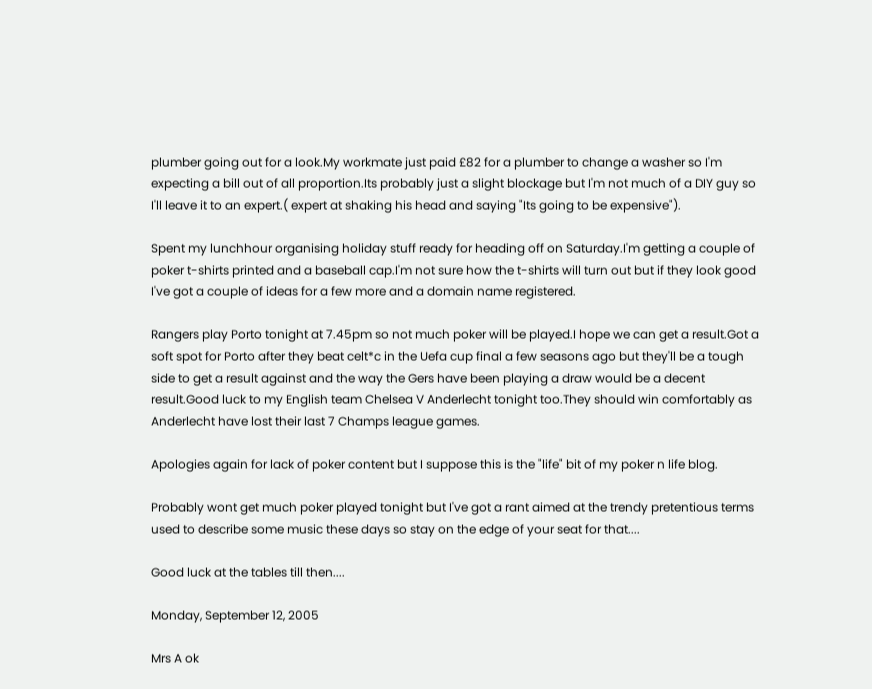plumber going out for a look.My workmate just paid £82 for a plumber to change a washer so I'm expecting a bill out of all proportion.Its probably just a slight blockage but I'm not much of a DIY guy so I'll leave it to an expert.( expert at shaking his head and saying "Its going to be expensive").

Spent my lunchhour organising holiday stuff ready for heading off on Saturday.I'm getting a couple of poker t-shirts printed and a baseball cap.I'm not sure how the t-shirts will turn out but if they look good I've got a couple of ideas for a few more and a domain name registered.

Rangers play Porto tonight at 7.45pm so not much poker will be played.I hope we can get a result.Got a soft spot for Porto after they beat celt*c in the Uefa cup final a few seasons ago but they'll be a tough side to get a result against and the way the Gers have been playing a draw would be a decent result.Good luck to my English team Chelsea V Anderlecht tonight too.They should win comfortably as Anderlecht have lost their last 7 Champs league games.

Apologies again for lack of poker content but I suppose this is the "life" bit of my poker n life blog.

Probably wont get much poker played tonight but I've got a rant aimed at the trendy pretentious terms used to describe some music these days so stay on the edge of your seat for that....

Good luck at the tables till then....

Monday, September 12, 2005

Mrs A ok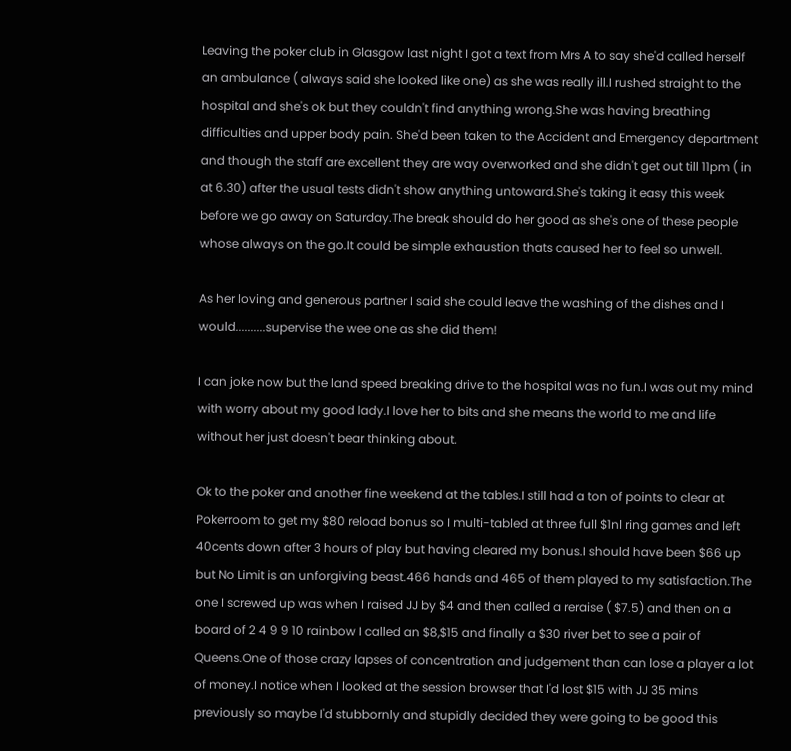Leaving the poker club in Glasgow last night I got a text from Mrs A to say she'd called herself an ambulance ( always said she looked like one) as she was really ill.I rushed straight to the hospital and she's ok but they couldn't find anything wrong.She was having breathing difficulties and upper body pain. She'd been taken to the Accident and Emergency department and though the staff are excellent they are way overworked and she didn't get out till 11pm ( in at 6.30) after the usual tests didn't show anything untoward.She's taking it easy this week before we go away on Saturday.The break should do her good as she's one of these people whose always on the go.It could be simple exhaustion thats caused her to feel so unwell.

As her loving and generous partner I said she could leave the washing of the dishes and I would..........supervise the wee one as she did them!

I can joke now but the land speed breaking drive to the hospital was no fun.I was out my mind with worry about my good lady.I love her to bits and she means the world to me and life without her just doesn't bear thinking about.

Ok to the poker and another fine weekend at the tables.I still had a ton of points to clear at Pokerroom to get my $80 reload bonus so I multi-tabled at three full $1nl ring games and left 40cents down after 3 hours of play but having cleared my bonus.I should have been $66 up but No Limit is an unforgiving beast.466 hands and 465 of them played to my satisfaction.The one I screwed up was when I raised JJ by $4 and then called a reraise ( $7.5) and then on a board of 2 4 9 9 10 rainbow I called an $8,$15 and finally a $30 river bet to see a pair of Queens.One of those crazy lapses of concentration and judgement than can lose a player a lot of money.I notice when I looked at the session browser that I'd lost $15 with JJ 35 mins previously so maybe I'd stubbornly and stupidly decided they were going to be good this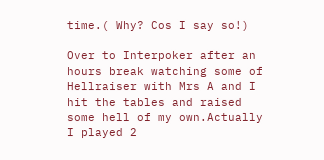time.( Why? Cos I say so!)

Over to Interpoker after an hours break watching some of Hellraiser with Mrs A and I hit the tables and raised some hell of my own.Actually I played 2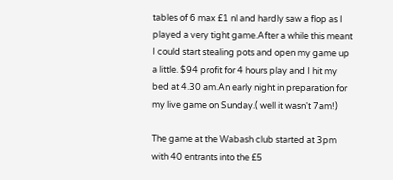tables of 6 max £1 nl and hardly saw a flop as I played a very tight game.After a while this meant I could start stealing pots and open my game up a little. $94 profit for 4 hours play and I hit my bed at 4.30 am.An early night in preparation for my live game on Sunday.( well it wasn't 7am!)

The game at the Wabash club started at 3pm with 40 entrants into the £5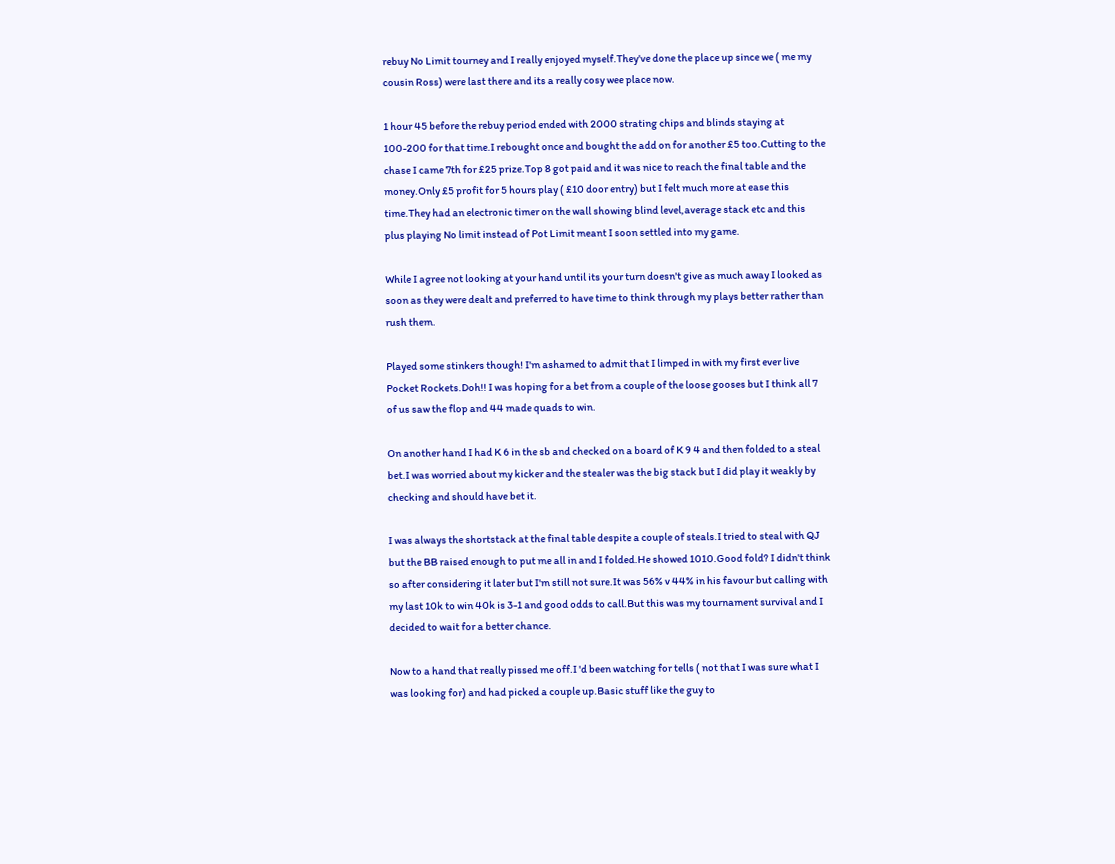rebuy No Limit tourney and I really enjoyed myself.They've done the place up since we ( me my cousin Ross) were last there and its a really cosy wee place now.

1 hour 45 before the rebuy period ended with 2000 strating chips and blinds staying at 100-200 for that time.I rebought once and bought the add on for another £5 too.Cutting to the chase I came 7th for £25 prize.Top 8 got paid and it was nice to reach the final table and the money.Only £5 profit for 5 hours play ( £10 door entry) but I felt much more at ease this time.They had an electronic timer on the wall showing blind level,average stack etc and this plus playing No limit instead of Pot Limit meant I soon settled into my game.

While I agree not looking at your hand until its your turn doesn't give as much away I looked as soon as they were dealt and preferred to have time to think through my plays better rather than rush them.

Played some stinkers though! I'm ashamed to admit that I limped in with my first ever live Pocket Rockets.Doh!! I was hoping for a bet from a couple of the loose gooses but I think all 7 of us saw the flop and 44 made quads to win.

On another hand I had K 6 in the sb and checked on a board of K 9 4 and then folded to a steal bet.I was worried about my kicker and the stealer was the big stack but I did play it weakly by checking and should have bet it.

I was always the shortstack at the final table despite a couple of steals.I tried to steal with QJ but the BB raised enough to put me all in and I folded.He showed 1010.Good fold? I didn't think so after considering it later but I'm still not sure.It was 56% v 44% in his favour but calling with my last 10k to win 40k is 3-1 and good odds to call.But this was my tournament survival and I decided to wait for a better chance.

Now to a hand that really pissed me off.I 'd been watching for tells ( not that I was sure what I was looking for) and had picked a couple up.Basic stuff like the guy to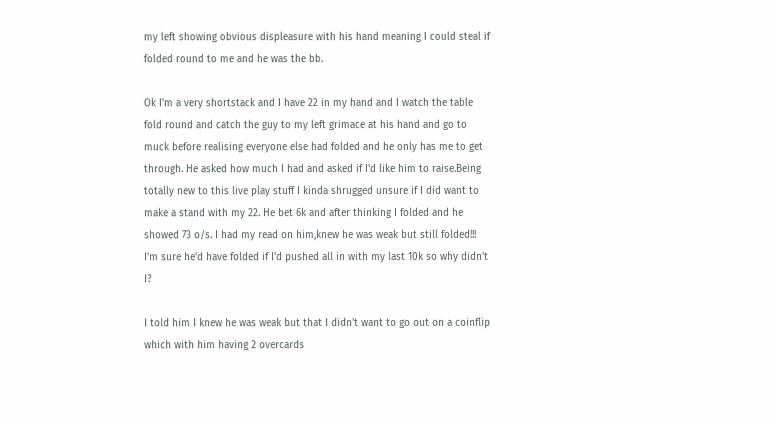my left showing obvious displeasure with his hand meaning I could steal if folded round to me and he was the bb.

Ok I'm a very shortstack and I have 22 in my hand and I watch the table fold round and catch the guy to my left grimace at his hand and go to muck before realising everyone else had folded and he only has me to get through. He asked how much I had and asked if I'd like him to raise.Being totally new to this live play stuff I kinda shrugged unsure if I did want to make a stand with my 22. He bet 6k and after thinking I folded and he showed 73 o/s. I had my read on him,knew he was weak but still folded!!! I'm sure he'd have folded if I'd pushed all in with my last 10k so why didn't I?

I told him I knew he was weak but that I didn't want to go out on a coinflip which with him having 2 overcards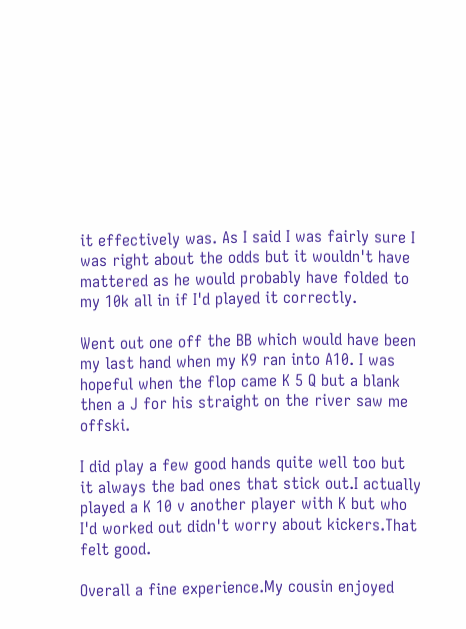it effectively was. As I said I was fairly sure I was right about the odds but it wouldn't have mattered as he would probably have folded to my 10k all in if I'd played it correctly.

Went out one off the BB which would have been my last hand when my K9 ran into A10. I was hopeful when the flop came K 5 Q but a blank then a J for his straight on the river saw me offski.

I did play a few good hands quite well too but it always the bad ones that stick out.I actually played a K 10 v another player with K but who I'd worked out didn't worry about kickers.That felt good.

Overall a fine experience.My cousin enjoyed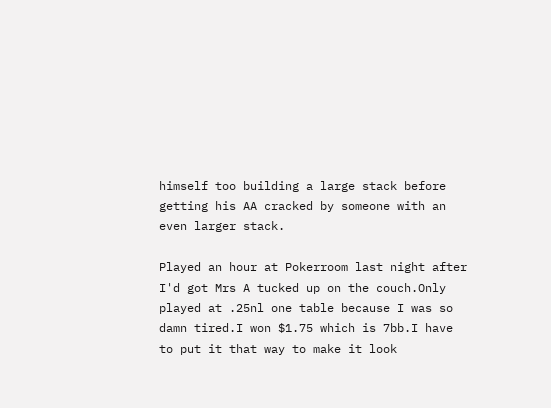himself too building a large stack before getting his AA cracked by someone with an even larger stack.

Played an hour at Pokerroom last night after I'd got Mrs A tucked up on the couch.Only played at .25nl one table because I was so damn tired.I won $1.75 which is 7bb.I have to put it that way to make it look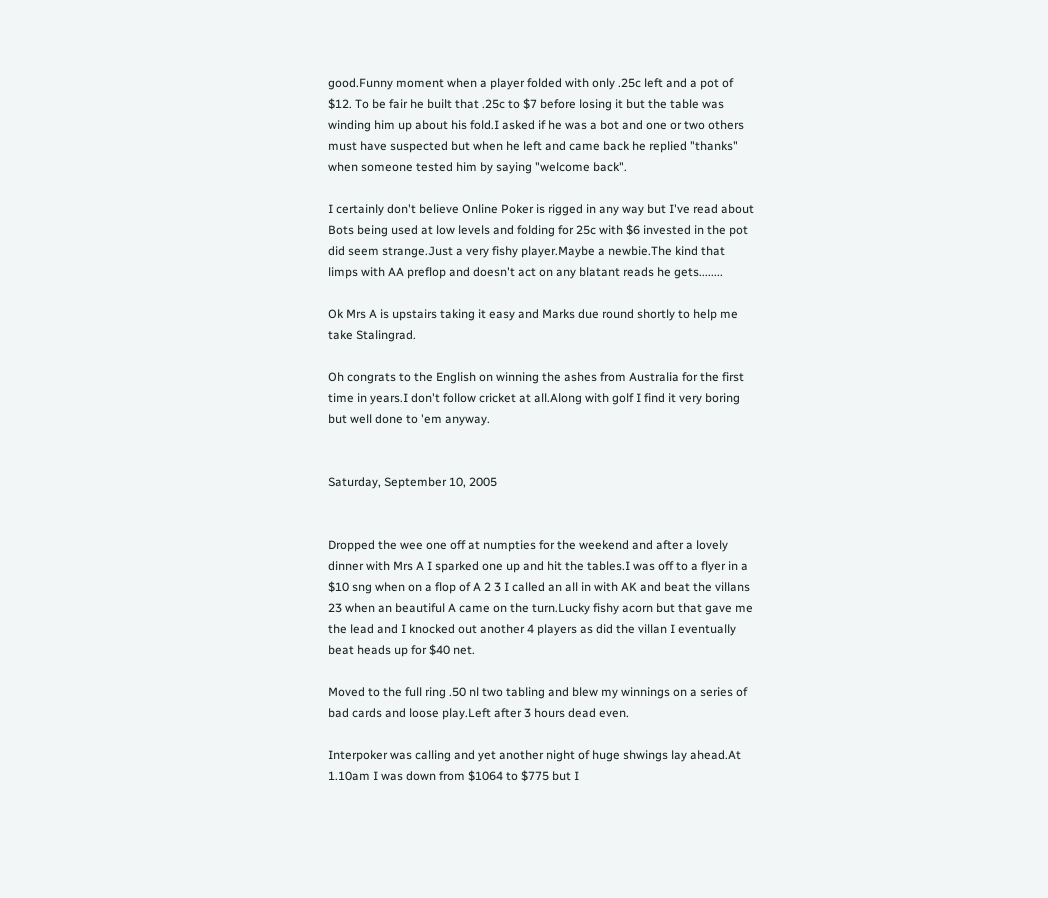good.Funny moment when a player folded with only .25c left and a pot of $12. To be fair he built that .25c to $7 before losing it but the table was winding him up about his fold.I asked if he was a bot and one or two others must have suspected but when he left and came back he replied "thanks" when someone tested him by saying "welcome back".

I certainly don't believe Online Poker is rigged in any way but I've read about Bots being used at low levels and folding for 25c with $6 invested in the pot did seem strange.Just a very fishy player.Maybe a newbie.The kind that limps with AA preflop and doesn't act on any blatant reads he gets........

Ok Mrs A is upstairs taking it easy and Marks due round shortly to help me take Stalingrad.

Oh congrats to the English on winning the ashes from Australia for the first time in years.I don't follow cricket at all.Along with golf I find it very boring but well done to 'em anyway.


Saturday, September 10, 2005


Dropped the wee one off at numpties for the weekend and after a lovely dinner with Mrs A I sparked one up and hit the tables.I was off to a flyer in a $10 sng when on a flop of A 2 3 I called an all in with AK and beat the villans 23 when an beautiful A came on the turn.Lucky fishy acorn but that gave me the lead and I knocked out another 4 players as did the villan I eventually beat heads up for $40 net.

Moved to the full ring .50 nl two tabling and blew my winnings on a series of bad cards and loose play.Left after 3 hours dead even.

Interpoker was calling and yet another night of huge shwings lay ahead.At 1.10am I was down from $1064 to $775 but I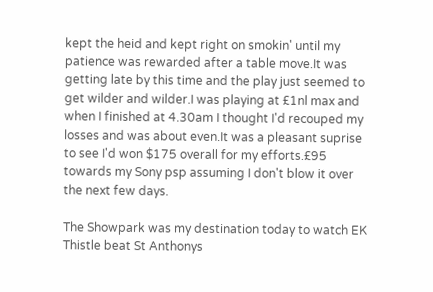kept the heid and kept right on smokin' until my patience was rewarded after a table move.It was getting late by this time and the play just seemed to get wilder and wilder.I was playing at £1nl max and when I finished at 4.30am I thought I'd recouped my losses and was about even.It was a pleasant suprise to see I'd won $175 overall for my efforts.£95 towards my Sony psp assuming I don't blow it over the next few days.

The Showpark was my destination today to watch EK Thistle beat St Anthonys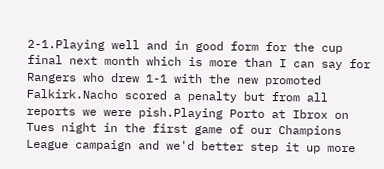2-1.Playing well and in good form for the cup final next month which is more than I can say for Rangers who drew 1-1 with the new promoted Falkirk.Nacho scored a penalty but from all reports we were pish.Playing Porto at Ibrox on Tues night in the first game of our Champions League campaign and we'd better step it up more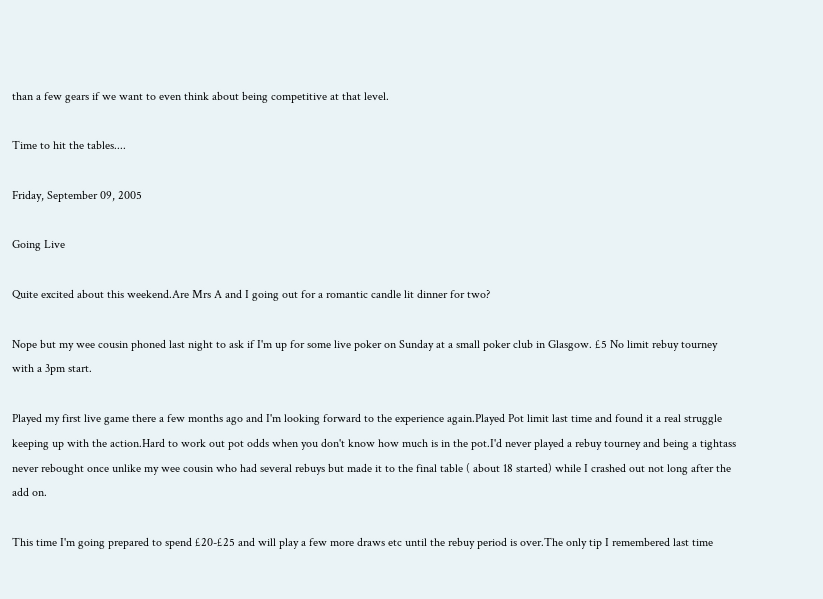than a few gears if we want to even think about being competitive at that level.

Time to hit the tables....

Friday, September 09, 2005

Going Live

Quite excited about this weekend.Are Mrs A and I going out for a romantic candle lit dinner for two?

Nope but my wee cousin phoned last night to ask if I'm up for some live poker on Sunday at a small poker club in Glasgow. £5 No limit rebuy tourney with a 3pm start.

Played my first live game there a few months ago and I'm looking forward to the experience again.Played Pot limit last time and found it a real struggle keeping up with the action.Hard to work out pot odds when you don't know how much is in the pot.I'd never played a rebuy tourney and being a tightass never rebought once unlike my wee cousin who had several rebuys but made it to the final table ( about 18 started) while I crashed out not long after the add on.

This time I'm going prepared to spend £20-£25 and will play a few more draws etc until the rebuy period is over.The only tip I remembered last time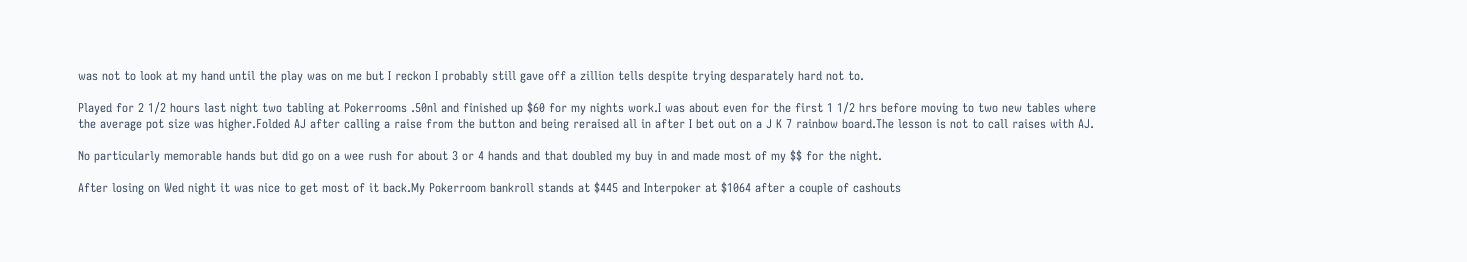was not to look at my hand until the play was on me but I reckon I probably still gave off a zillion tells despite trying desparately hard not to.

Played for 2 1/2 hours last night two tabling at Pokerrooms .50nl and finished up $60 for my nights work.I was about even for the first 1 1/2 hrs before moving to two new tables where the average pot size was higher.Folded AJ after calling a raise from the button and being reraised all in after I bet out on a J K 7 rainbow board.The lesson is not to call raises with AJ.

No particularly memorable hands but did go on a wee rush for about 3 or 4 hands and that doubled my buy in and made most of my $$ for the night.

After losing on Wed night it was nice to get most of it back.My Pokerroom bankroll stands at $445 and Interpoker at $1064 after a couple of cashouts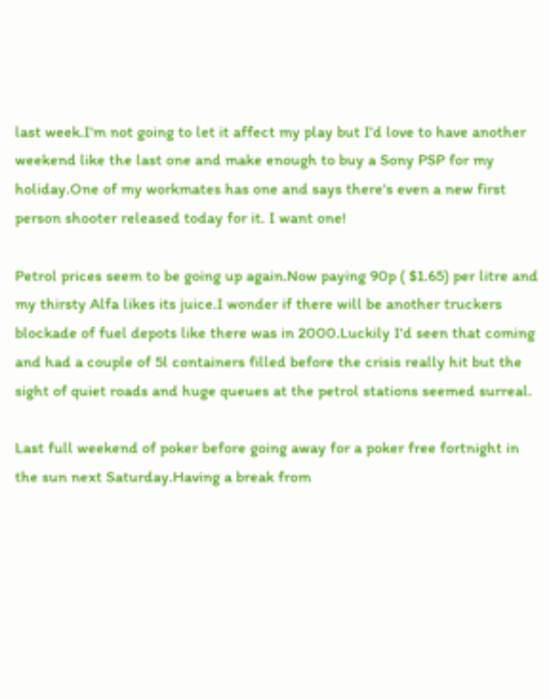last week.I'm not going to let it affect my play but I'd love to have another weekend like the last one and make enough to buy a Sony PSP for my holiday.One of my workmates has one and says there's even a new first person shooter released today for it. I want one!

Petrol prices seem to be going up again.Now paying 90p ( $1.65) per litre and my thirsty Alfa likes its juice.I wonder if there will be another truckers blockade of fuel depots like there was in 2000.Luckily I'd seen that coming and had a couple of 5l containers filled before the crisis really hit but the sight of quiet roads and huge queues at the petrol stations seemed surreal.

Last full weekend of poker before going away for a poker free fortnight in the sun next Saturday.Having a break from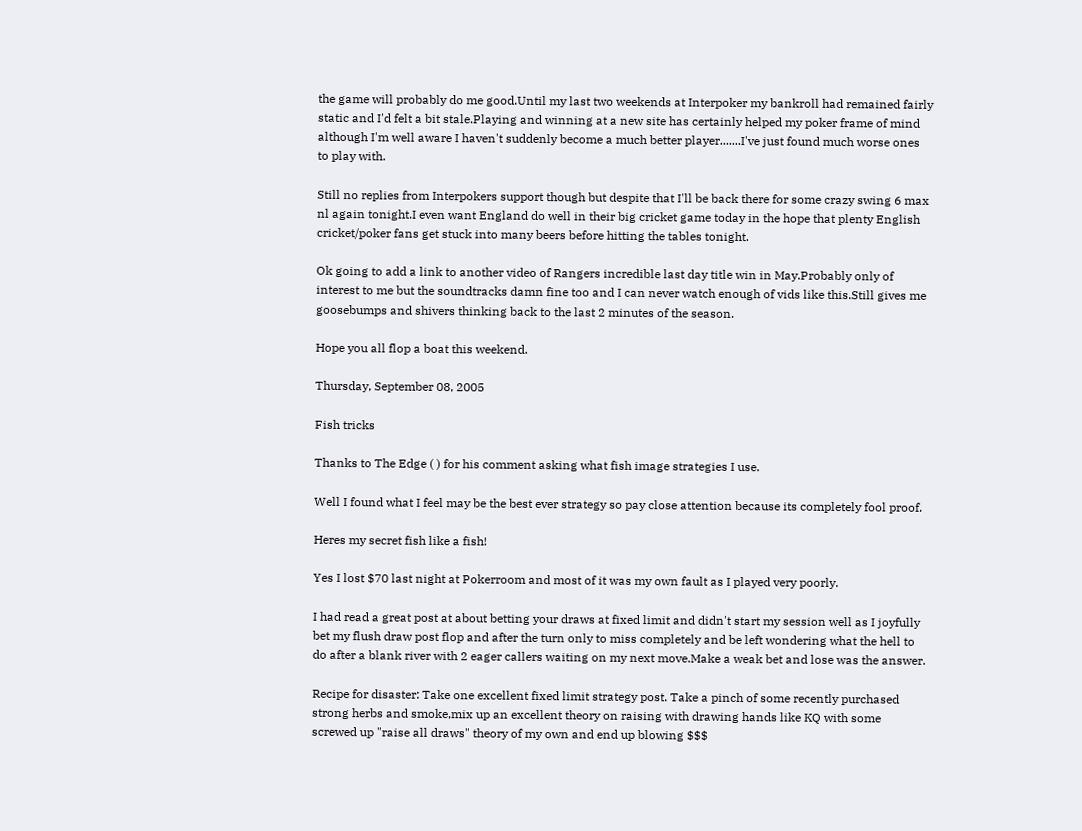the game will probably do me good.Until my last two weekends at Interpoker my bankroll had remained fairly static and I'd felt a bit stale.Playing and winning at a new site has certainly helped my poker frame of mind although I'm well aware I haven't suddenly become a much better player.......I've just found much worse ones to play with.

Still no replies from Interpokers support though but despite that I'll be back there for some crazy swing 6 max nl again tonight.I even want England do well in their big cricket game today in the hope that plenty English cricket/poker fans get stuck into many beers before hitting the tables tonight.

Ok going to add a link to another video of Rangers incredible last day title win in May.Probably only of interest to me but the soundtracks damn fine too and I can never watch enough of vids like this.Still gives me goosebumps and shivers thinking back to the last 2 minutes of the season.

Hope you all flop a boat this weekend.

Thursday, September 08, 2005

Fish tricks

Thanks to The Edge ( ) for his comment asking what fish image strategies I use.

Well I found what I feel may be the best ever strategy so pay close attention because its completely fool proof.

Heres my secret fish like a fish!

Yes I lost $70 last night at Pokerroom and most of it was my own fault as I played very poorly.

I had read a great post at about betting your draws at fixed limit and didn't start my session well as I joyfully bet my flush draw post flop and after the turn only to miss completely and be left wondering what the hell to do after a blank river with 2 eager callers waiting on my next move.Make a weak bet and lose was the answer.

Recipe for disaster: Take one excellent fixed limit strategy post. Take a pinch of some recently purchased strong herbs and smoke,mix up an excellent theory on raising with drawing hands like KQ with some screwed up "raise all draws" theory of my own and end up blowing $$$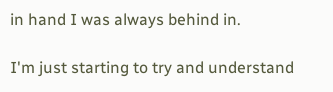in hand I was always behind in.

I'm just starting to try and understand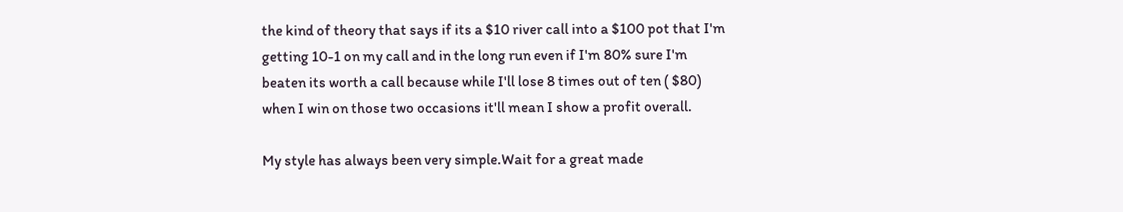the kind of theory that says if its a $10 river call into a $100 pot that I'm getting 10-1 on my call and in the long run even if I'm 80% sure I'm beaten its worth a call because while I'll lose 8 times out of ten ( $80) when I win on those two occasions it'll mean I show a profit overall.

My style has always been very simple.Wait for a great made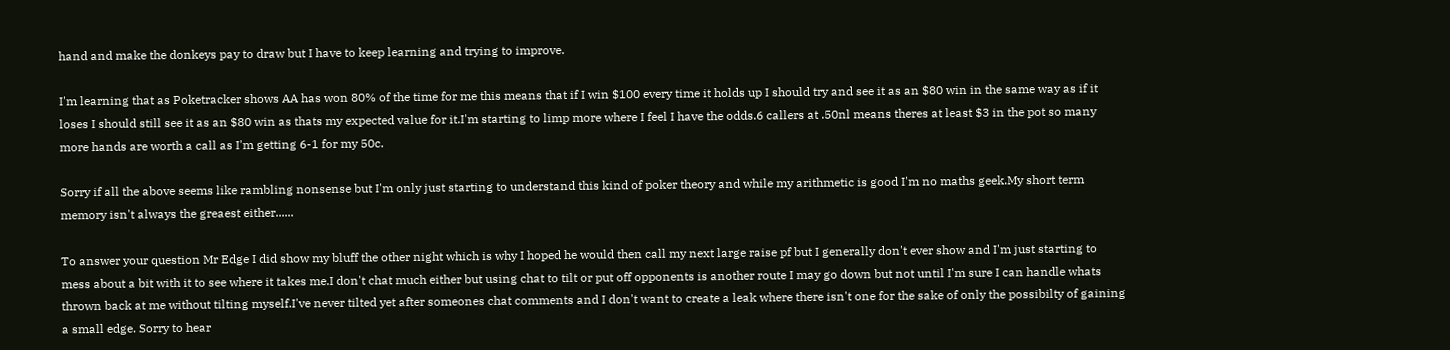hand and make the donkeys pay to draw but I have to keep learning and trying to improve.

I'm learning that as Poketracker shows AA has won 80% of the time for me this means that if I win $100 every time it holds up I should try and see it as an $80 win in the same way as if it loses I should still see it as an $80 win as thats my expected value for it.I'm starting to limp more where I feel I have the odds.6 callers at .50nl means theres at least $3 in the pot so many more hands are worth a call as I'm getting 6-1 for my 50c.

Sorry if all the above seems like rambling nonsense but I'm only just starting to understand this kind of poker theory and while my arithmetic is good I'm no maths geek.My short term memory isn't always the greaest either......

To answer your question Mr Edge I did show my bluff the other night which is why I hoped he would then call my next large raise pf but I generally don't ever show and I'm just starting to mess about a bit with it to see where it takes me.I don't chat much either but using chat to tilt or put off opponents is another route I may go down but not until I'm sure I can handle whats thrown back at me without tilting myself.I've never tilted yet after someones chat comments and I don't want to create a leak where there isn't one for the sake of only the possibilty of gaining a small edge. Sorry to hear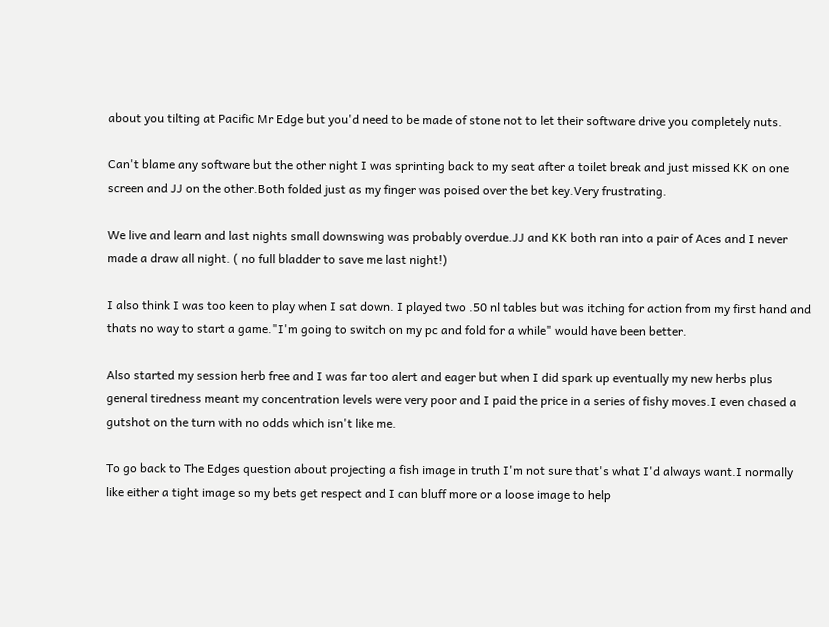about you tilting at Pacific Mr Edge but you'd need to be made of stone not to let their software drive you completely nuts.

Can't blame any software but the other night I was sprinting back to my seat after a toilet break and just missed KK on one screen and JJ on the other.Both folded just as my finger was poised over the bet key.Very frustrating.

We live and learn and last nights small downswing was probably overdue.JJ and KK both ran into a pair of Aces and I never made a draw all night. ( no full bladder to save me last night!)

I also think I was too keen to play when I sat down. I played two .50 nl tables but was itching for action from my first hand and thats no way to start a game."I'm going to switch on my pc and fold for a while" would have been better.

Also started my session herb free and I was far too alert and eager but when I did spark up eventually my new herbs plus general tiredness meant my concentration levels were very poor and I paid the price in a series of fishy moves.I even chased a gutshot on the turn with no odds which isn't like me.

To go back to The Edges question about projecting a fish image in truth I'm not sure that's what I'd always want.I normally like either a tight image so my bets get respect and I can bluff more or a loose image to help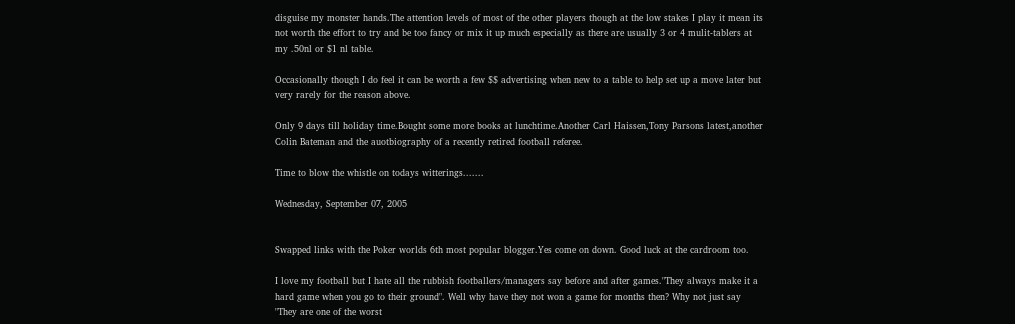disguise my monster hands.The attention levels of most of the other players though at the low stakes I play it mean its not worth the effort to try and be too fancy or mix it up much especially as there are usually 3 or 4 mulit-tablers at my .50nl or $1 nl table.

Occasionally though I do feel it can be worth a few $$ advertising when new to a table to help set up a move later but very rarely for the reason above.

Only 9 days till holiday time.Bought some more books at lunchtime.Another Carl Haissen,Tony Parsons latest,another Colin Bateman and the auotbiography of a recently retired football referee.

Time to blow the whistle on todays witterings.......

Wednesday, September 07, 2005


Swapped links with the Poker worlds 6th most popular blogger.Yes come on down. Good luck at the cardroom too.

I love my football but I hate all the rubbish footballers/managers say before and after games."They always make it a hard game when you go to their ground". Well why have they not won a game for months then? Why not just say "They are one of the worst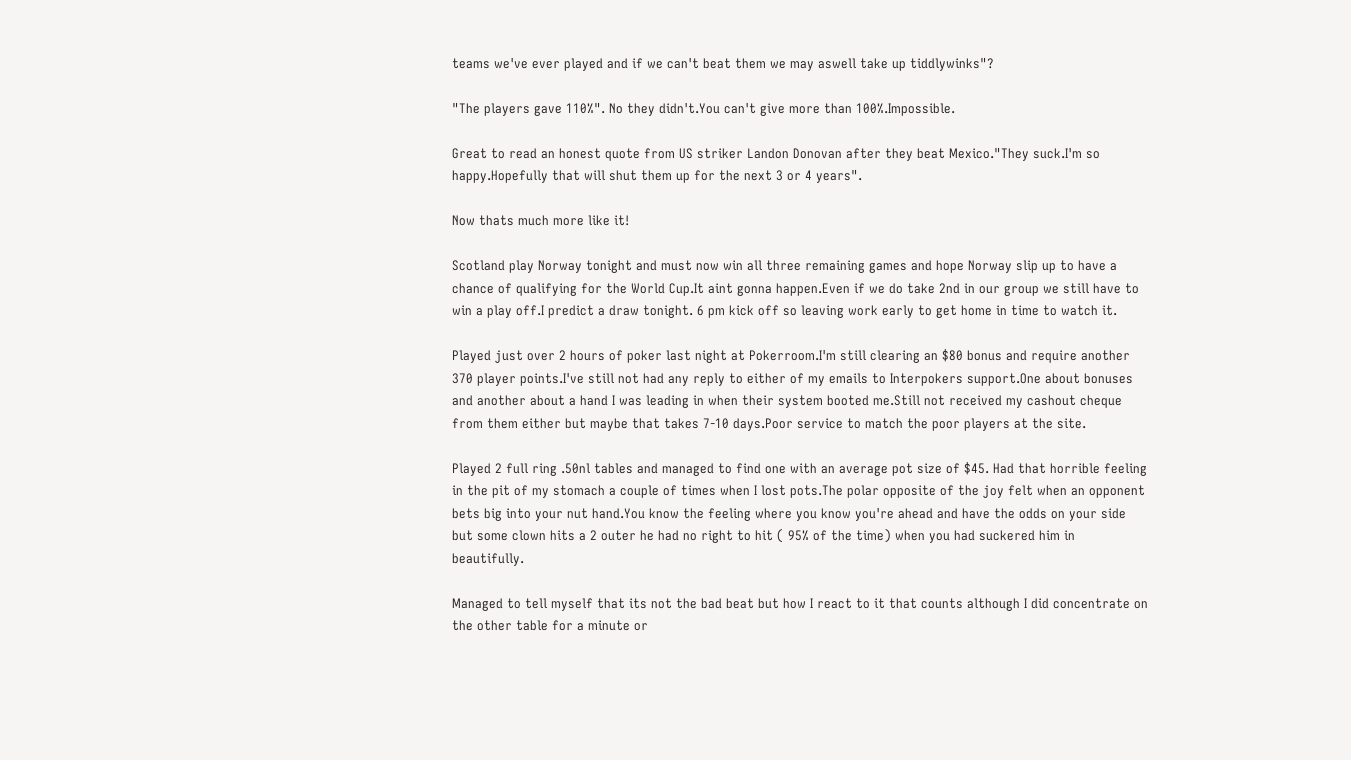teams we've ever played and if we can't beat them we may aswell take up tiddlywinks"?

"The players gave 110%". No they didn't.You can't give more than 100%.Impossible.

Great to read an honest quote from US striker Landon Donovan after they beat Mexico."They suck.I'm so happy.Hopefully that will shut them up for the next 3 or 4 years".

Now thats much more like it!

Scotland play Norway tonight and must now win all three remaining games and hope Norway slip up to have a chance of qualifying for the World Cup.It aint gonna happen.Even if we do take 2nd in our group we still have to win a play off.I predict a draw tonight. 6 pm kick off so leaving work early to get home in time to watch it.

Played just over 2 hours of poker last night at Pokerroom.I'm still clearing an $80 bonus and require another 370 player points.I've still not had any reply to either of my emails to Interpokers support.One about bonuses and another about a hand I was leading in when their system booted me.Still not received my cashout cheque from them either but maybe that takes 7-10 days.Poor service to match the poor players at the site.

Played 2 full ring .50nl tables and managed to find one with an average pot size of $45. Had that horrible feeling in the pit of my stomach a couple of times when I lost pots.The polar opposite of the joy felt when an opponent bets big into your nut hand.You know the feeling where you know you're ahead and have the odds on your side but some clown hits a 2 outer he had no right to hit ( 95% of the time) when you had suckered him in beautifully.

Managed to tell myself that its not the bad beat but how I react to it that counts although I did concentrate on the other table for a minute or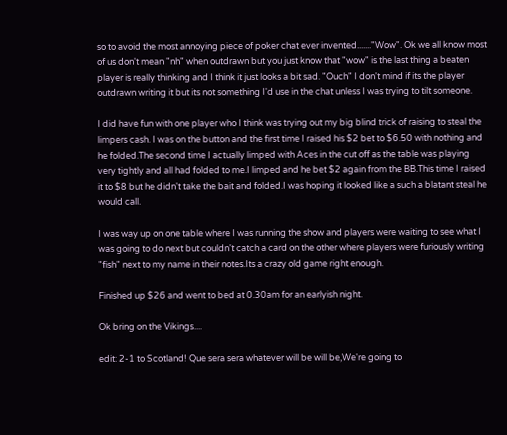so to avoid the most annoying piece of poker chat ever invented......."Wow". Ok we all know most of us don't mean "nh" when outdrawn but you just know that "wow" is the last thing a beaten player is really thinking and I think it just looks a bit sad. "Ouch" I don't mind if its the player outdrawn writing it but its not something I'd use in the chat unless I was trying to tilt someone.

I did have fun with one player who I think was trying out my big blind trick of raising to steal the limpers cash. I was on the button and the first time I raised his $2 bet to $6.50 with nothing and he folded.The second time I actually limped with Aces in the cut off as the table was playing very tightly and all had folded to me.I limped and he bet $2 again from the BB.This time I raised it to $8 but he didn't take the bait and folded.I was hoping it looked like a such a blatant steal he would call.

I was way up on one table where I was running the show and players were waiting to see what I was going to do next but couldn't catch a card on the other where players were furiously writing "fish" next to my name in their notes.Its a crazy old game right enough.

Finished up $26 and went to bed at 0.30am for an earlyish night.

Ok bring on the Vikings....

edit: 2-1 to Scotland! Que sera sera whatever will be will be,We're going to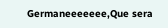Germaneeeeeee,Que sera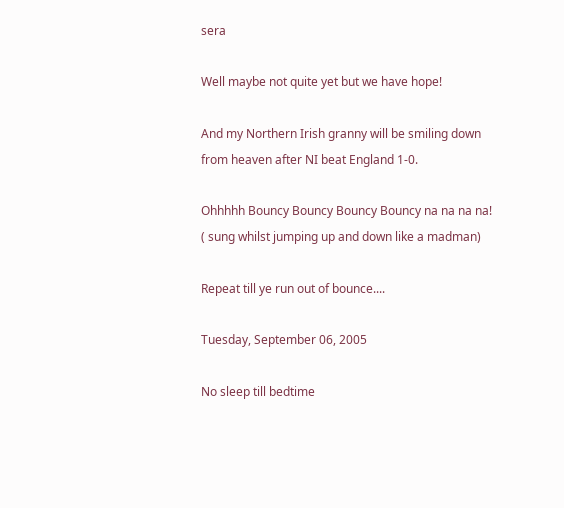sera

Well maybe not quite yet but we have hope!

And my Northern Irish granny will be smiling down from heaven after NI beat England 1-0.

Ohhhhh Bouncy Bouncy Bouncy Bouncy na na na na! ( sung whilst jumping up and down like a madman)

Repeat till ye run out of bounce....

Tuesday, September 06, 2005

No sleep till bedtime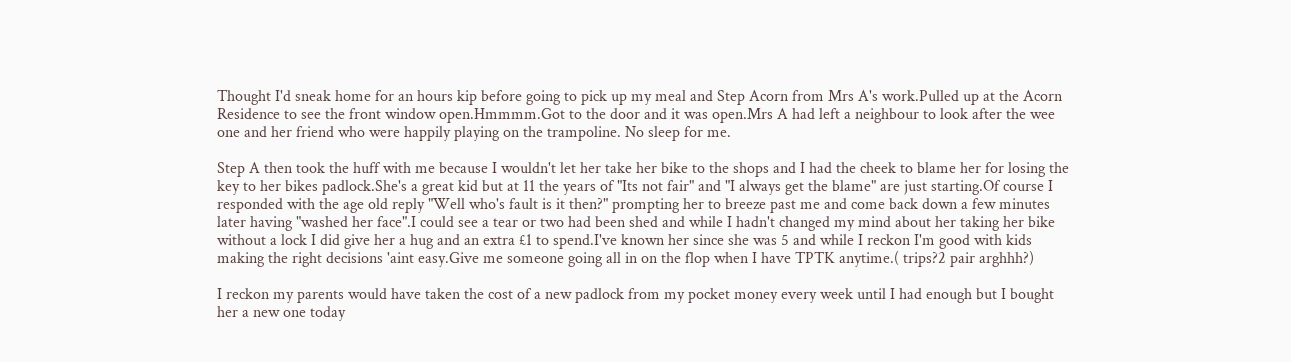Thought I'd sneak home for an hours kip before going to pick up my meal and Step Acorn from Mrs A's work.Pulled up at the Acorn Residence to see the front window open.Hmmmm.Got to the door and it was open.Mrs A had left a neighbour to look after the wee one and her friend who were happily playing on the trampoline. No sleep for me.

Step A then took the huff with me because I wouldn't let her take her bike to the shops and I had the cheek to blame her for losing the key to her bikes padlock.She's a great kid but at 11 the years of "Its not fair" and "I always get the blame" are just starting.Of course I responded with the age old reply "Well who's fault is it then?" prompting her to breeze past me and come back down a few minutes later having "washed her face".I could see a tear or two had been shed and while I hadn't changed my mind about her taking her bike without a lock I did give her a hug and an extra £1 to spend.I've known her since she was 5 and while I reckon I'm good with kids making the right decisions 'aint easy.Give me someone going all in on the flop when I have TPTK anytime.( trips?2 pair arghhh?)

I reckon my parents would have taken the cost of a new padlock from my pocket money every week until I had enough but I bought her a new one today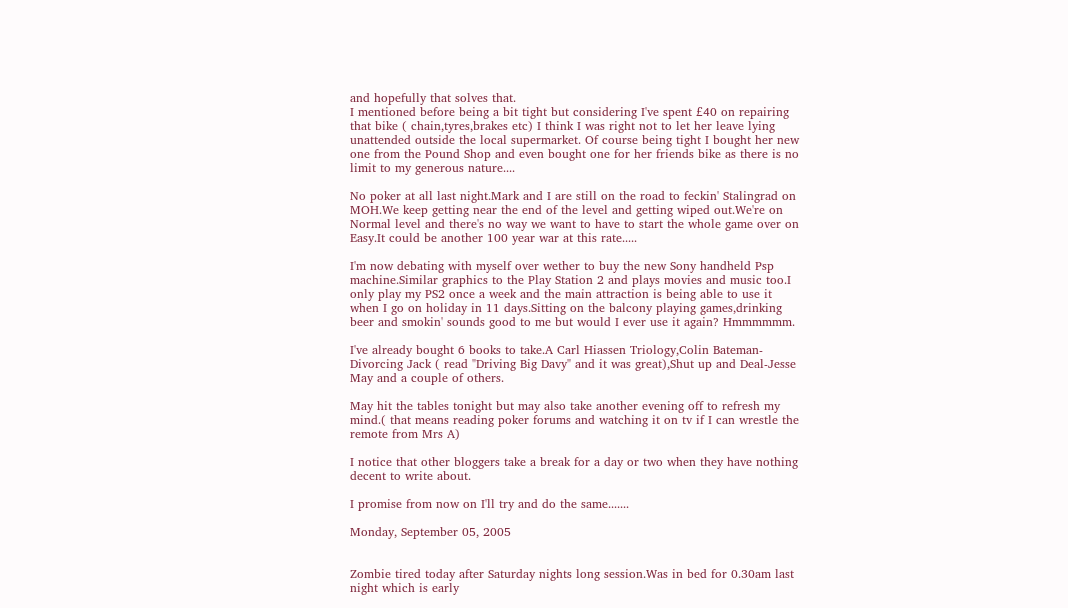and hopefully that solves that.
I mentioned before being a bit tight but considering I've spent £40 on repairing that bike ( chain,tyres,brakes etc) I think I was right not to let her leave lying unattended outside the local supermarket. Of course being tight I bought her new one from the Pound Shop and even bought one for her friends bike as there is no limit to my generous nature....

No poker at all last night.Mark and I are still on the road to feckin' Stalingrad on MOH.We keep getting near the end of the level and getting wiped out.We're on Normal level and there's no way we want to have to start the whole game over on Easy.It could be another 100 year war at this rate.....

I'm now debating with myself over wether to buy the new Sony handheld Psp machine.Similar graphics to the Play Station 2 and plays movies and music too.I only play my PS2 once a week and the main attraction is being able to use it when I go on holiday in 11 days.Sitting on the balcony playing games,drinking beer and smokin' sounds good to me but would I ever use it again? Hmmmmmm.

I've already bought 6 books to take.A Carl Hiassen Triology,Colin Bateman-Divorcing Jack ( read "Driving Big Davy" and it was great),Shut up and Deal-Jesse May and a couple of others.

May hit the tables tonight but may also take another evening off to refresh my mind.( that means reading poker forums and watching it on tv if I can wrestle the remote from Mrs A)

I notice that other bloggers take a break for a day or two when they have nothing decent to write about.

I promise from now on I'll try and do the same.......

Monday, September 05, 2005


Zombie tired today after Saturday nights long session.Was in bed for 0.30am last night which is early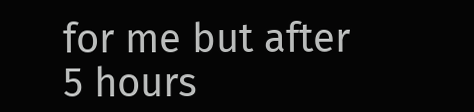for me but after 5 hours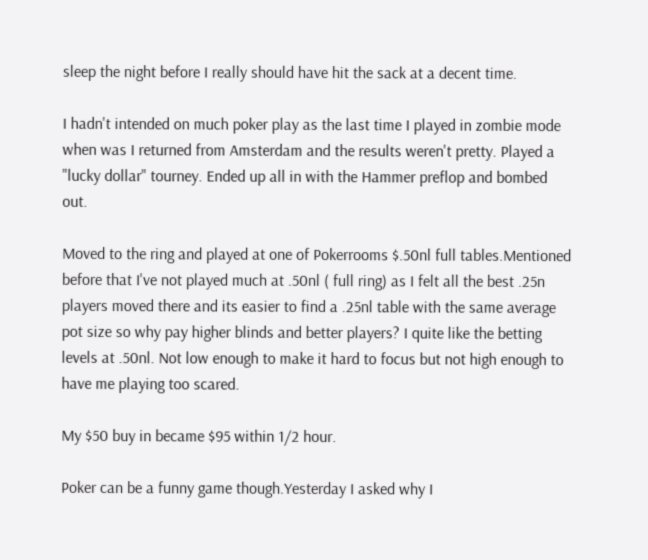sleep the night before I really should have hit the sack at a decent time.

I hadn't intended on much poker play as the last time I played in zombie mode when was I returned from Amsterdam and the results weren't pretty. Played a "lucky dollar" tourney. Ended up all in with the Hammer preflop and bombed out.

Moved to the ring and played at one of Pokerrooms $.50nl full tables.Mentioned before that I've not played much at .50nl ( full ring) as I felt all the best .25n players moved there and its easier to find a .25nl table with the same average pot size so why pay higher blinds and better players? I quite like the betting levels at .50nl. Not low enough to make it hard to focus but not high enough to have me playing too scared.

My $50 buy in became $95 within 1/2 hour.

Poker can be a funny game though.Yesterday I asked why I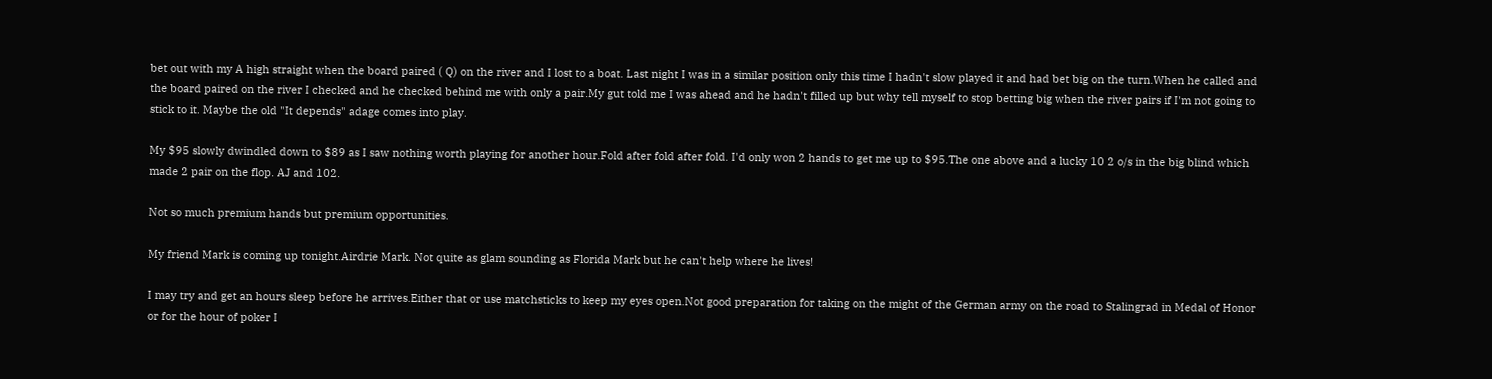bet out with my A high straight when the board paired ( Q) on the river and I lost to a boat. Last night I was in a similar position only this time I hadn't slow played it and had bet big on the turn.When he called and the board paired on the river I checked and he checked behind me with only a pair.My gut told me I was ahead and he hadn't filled up but why tell myself to stop betting big when the river pairs if I'm not going to stick to it. Maybe the old "It depends" adage comes into play.

My $95 slowly dwindled down to $89 as I saw nothing worth playing for another hour.Fold after fold after fold. I'd only won 2 hands to get me up to $95.The one above and a lucky 10 2 o/s in the big blind which made 2 pair on the flop. AJ and 102.

Not so much premium hands but premium opportunities.

My friend Mark is coming up tonight.Airdrie Mark. Not quite as glam sounding as Florida Mark but he can't help where he lives!

I may try and get an hours sleep before he arrives.Either that or use matchsticks to keep my eyes open.Not good preparation for taking on the might of the German army on the road to Stalingrad in Medal of Honor or for the hour of poker I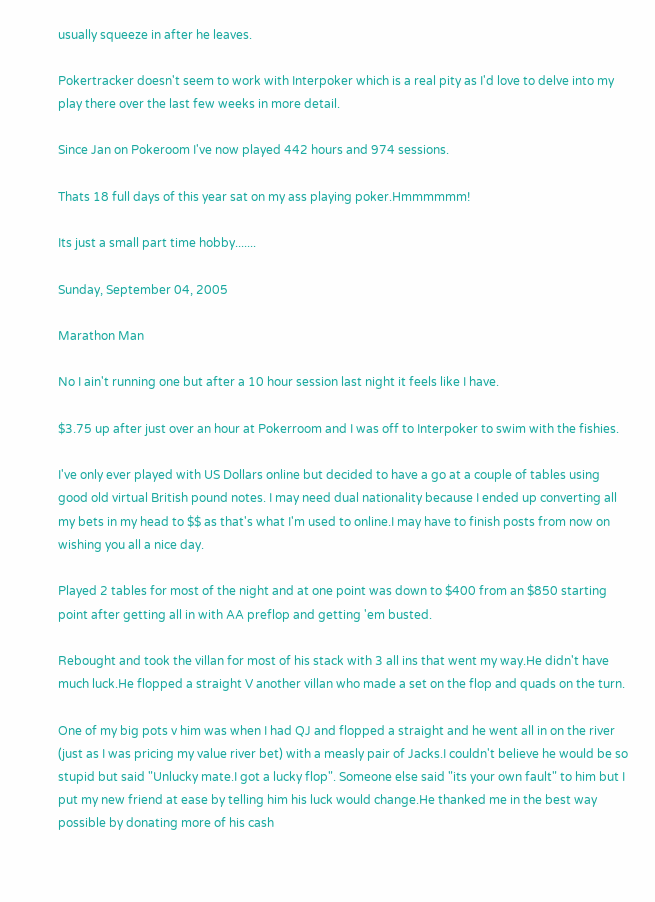usually squeeze in after he leaves.

Pokertracker doesn't seem to work with Interpoker which is a real pity as I'd love to delve into my play there over the last few weeks in more detail.

Since Jan on Pokeroom I've now played 442 hours and 974 sessions.

Thats 18 full days of this year sat on my ass playing poker.Hmmmmmm!

Its just a small part time hobby.......

Sunday, September 04, 2005

Marathon Man

No I ain't running one but after a 10 hour session last night it feels like I have.

$3.75 up after just over an hour at Pokerroom and I was off to Interpoker to swim with the fishies.

I've only ever played with US Dollars online but decided to have a go at a couple of tables using good old virtual British pound notes. I may need dual nationality because I ended up converting all my bets in my head to $$ as that's what I'm used to online.I may have to finish posts from now on wishing you all a nice day.

Played 2 tables for most of the night and at one point was down to $400 from an $850 starting point after getting all in with AA preflop and getting 'em busted.

Rebought and took the villan for most of his stack with 3 all ins that went my way.He didn't have much luck.He flopped a straight V another villan who made a set on the flop and quads on the turn.

One of my big pots v him was when I had QJ and flopped a straight and he went all in on the river (just as I was pricing my value river bet) with a measly pair of Jacks.I couldn't believe he would be so stupid but said "Unlucky mate.I got a lucky flop". Someone else said "its your own fault" to him but I put my new friend at ease by telling him his luck would change.He thanked me in the best way possible by donating more of his cash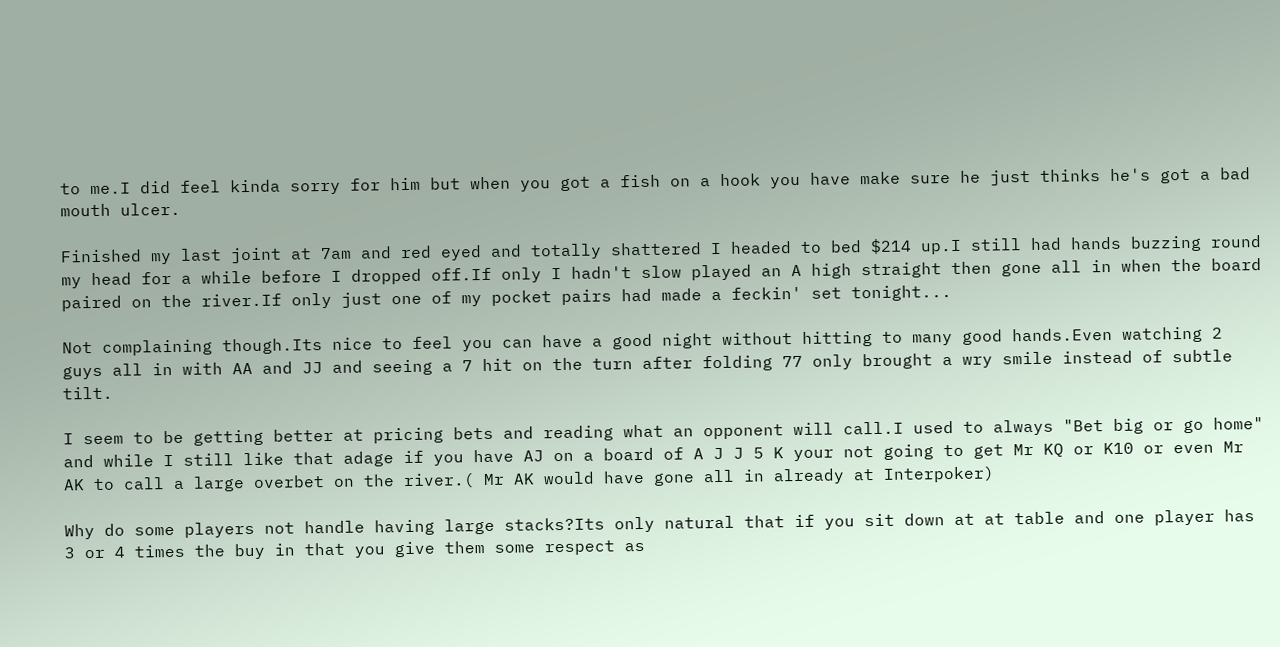to me.I did feel kinda sorry for him but when you got a fish on a hook you have make sure he just thinks he's got a bad mouth ulcer.

Finished my last joint at 7am and red eyed and totally shattered I headed to bed $214 up.I still had hands buzzing round my head for a while before I dropped off.If only I hadn't slow played an A high straight then gone all in when the board paired on the river.If only just one of my pocket pairs had made a feckin' set tonight...

Not complaining though.Its nice to feel you can have a good night without hitting to many good hands.Even watching 2 guys all in with AA and JJ and seeing a 7 hit on the turn after folding 77 only brought a wry smile instead of subtle tilt.

I seem to be getting better at pricing bets and reading what an opponent will call.I used to always "Bet big or go home" and while I still like that adage if you have AJ on a board of A J J 5 K your not going to get Mr KQ or K10 or even Mr AK to call a large overbet on the river.( Mr AK would have gone all in already at Interpoker)

Why do some players not handle having large stacks?Its only natural that if you sit down at at table and one player has 3 or 4 times the buy in that you give them some respect as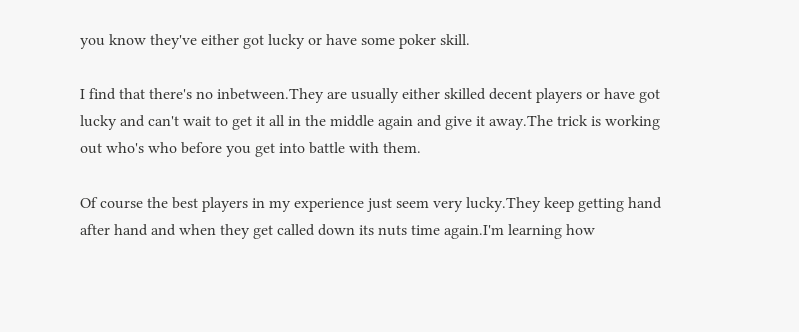you know they've either got lucky or have some poker skill.

I find that there's no inbetween.They are usually either skilled decent players or have got lucky and can't wait to get it all in the middle again and give it away.The trick is working out who's who before you get into battle with them.

Of course the best players in my experience just seem very lucky.They keep getting hand after hand and when they get called down its nuts time again.I'm learning how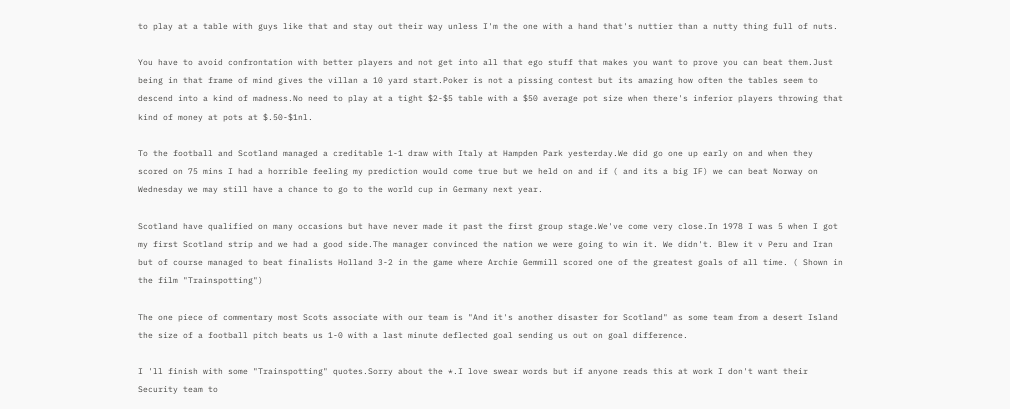to play at a table with guys like that and stay out their way unless I'm the one with a hand that's nuttier than a nutty thing full of nuts.

You have to avoid confrontation with better players and not get into all that ego stuff that makes you want to prove you can beat them.Just being in that frame of mind gives the villan a 10 yard start.Poker is not a pissing contest but its amazing how often the tables seem to descend into a kind of madness.No need to play at a tight $2-$5 table with a $50 average pot size when there's inferior players throwing that kind of money at pots at $.50-$1nl.

To the football and Scotland managed a creditable 1-1 draw with Italy at Hampden Park yesterday.We did go one up early on and when they scored on 75 mins I had a horrible feeling my prediction would come true but we held on and if ( and its a big IF) we can beat Norway on Wednesday we may still have a chance to go to the world cup in Germany next year.

Scotland have qualified on many occasions but have never made it past the first group stage.We've come very close.In 1978 I was 5 when I got my first Scotland strip and we had a good side.The manager convinced the nation we were going to win it. We didn't. Blew it v Peru and Iran but of course managed to beat finalists Holland 3-2 in the game where Archie Gemmill scored one of the greatest goals of all time. ( Shown in the film "Trainspotting")

The one piece of commentary most Scots associate with our team is "And it's another disaster for Scotland" as some team from a desert Island the size of a football pitch beats us 1-0 with a last minute deflected goal sending us out on goal difference.

I 'll finish with some "Trainspotting" quotes.Sorry about the *.I love swear words but if anyone reads this at work I don't want their Security team to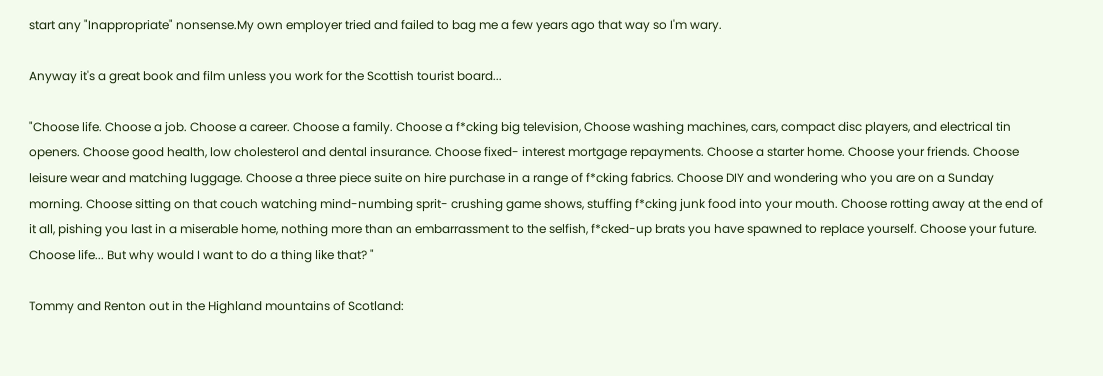start any "Inappropriate" nonsense.My own employer tried and failed to bag me a few years ago that way so I'm wary.

Anyway it's a great book and film unless you work for the Scottish tourist board...

"Choose life. Choose a job. Choose a career. Choose a family. Choose a f*cking big television, Choose washing machines, cars, compact disc players, and electrical tin openers. Choose good health, low cholesterol and dental insurance. Choose fixed- interest mortgage repayments. Choose a starter home. Choose your friends. Choose leisure wear and matching luggage. Choose a three piece suite on hire purchase in a range of f*cking fabrics. Choose DIY and wondering who you are on a Sunday morning. Choose sitting on that couch watching mind-numbing sprit- crushing game shows, stuffing f*cking junk food into your mouth. Choose rotting away at the end of it all, pishing you last in a miserable home, nothing more than an embarrassment to the selfish, f*cked-up brats you have spawned to replace yourself. Choose your future. Choose life... But why would I want to do a thing like that? "

Tommy and Renton out in the Highland mountains of Scotland: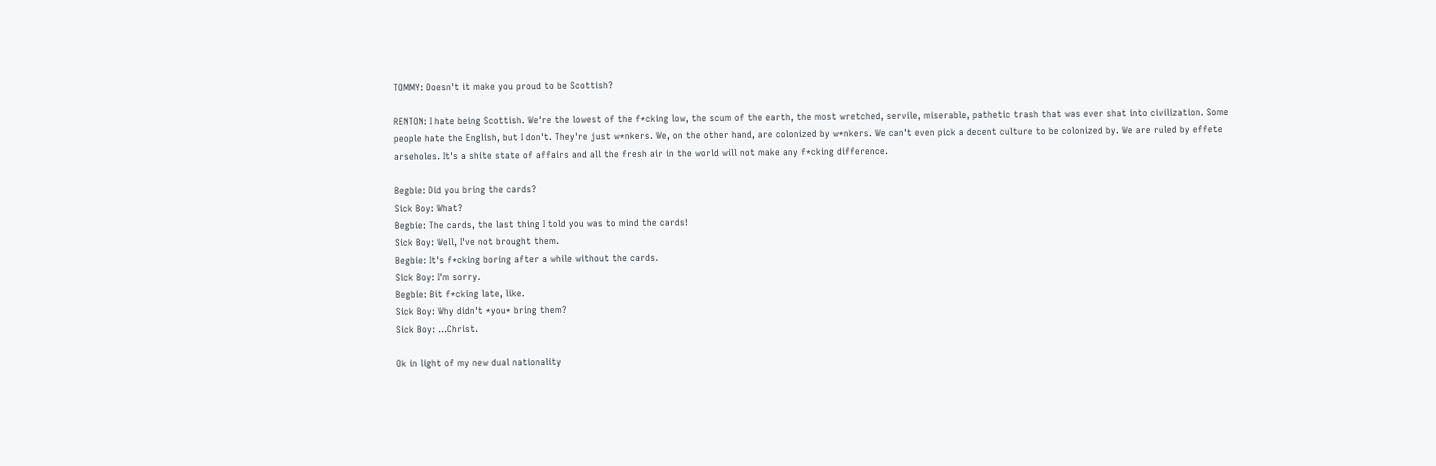TOMMY: Doesn't it make you proud to be Scottish?

RENTON: I hate being Scottish. We're the lowest of the f*cking low, the scum of the earth, the most wretched, servile, miserable, pathetic trash that was ever shat into civilization. Some people hate the English, but I don't. They're just w*nkers. We, on the other hand, are colonized by w*nkers. We can't even pick a decent culture to be colonized by. We are ruled by effete arseholes. It's a shite state of affairs and all the fresh air in the world will not make any f*cking difference.

Begbie: Did you bring the cards?
Sick Boy: What?
Begbie: The cards, the last thing I told you was to mind the cards!
Sick Boy: Well, I've not brought them.
Begbie: It's f*cking boring after a while without the cards.
Sick Boy: I'm sorry.
Begbie: Bit f*cking late, like.
Sick Boy: Why didn't *you* bring them?
Sick Boy: ...Christ.

Ok in light of my new dual nationality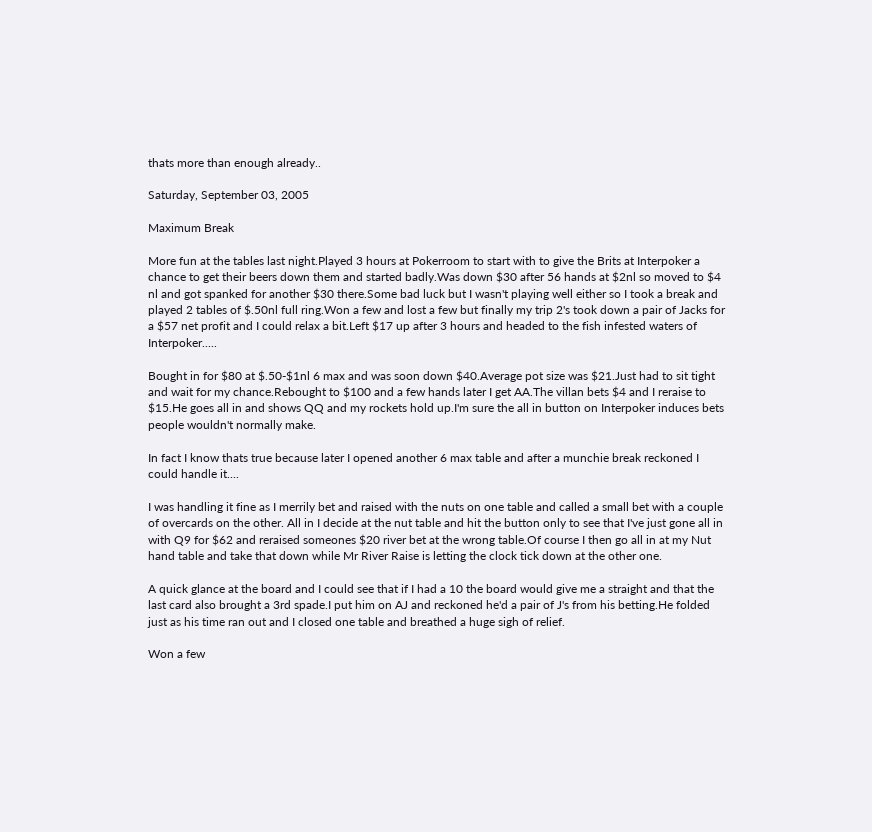thats more than enough already..

Saturday, September 03, 2005

Maximum Break

More fun at the tables last night.Played 3 hours at Pokerroom to start with to give the Brits at Interpoker a chance to get their beers down them and started badly.Was down $30 after 56 hands at $2nl so moved to $4 nl and got spanked for another $30 there.Some bad luck but I wasn't playing well either so I took a break and played 2 tables of $.50nl full ring.Won a few and lost a few but finally my trip 2's took down a pair of Jacks for a $57 net profit and I could relax a bit.Left $17 up after 3 hours and headed to the fish infested waters of Interpoker.....

Bought in for $80 at $.50-$1nl 6 max and was soon down $40.Average pot size was $21.Just had to sit tight and wait for my chance.Rebought to $100 and a few hands later I get AA.The villan bets $4 and I reraise to $15.He goes all in and shows QQ and my rockets hold up.I'm sure the all in button on Interpoker induces bets people wouldn't normally make.

In fact I know thats true because later I opened another 6 max table and after a munchie break reckoned I could handle it....

I was handling it fine as I merrily bet and raised with the nuts on one table and called a small bet with a couple of overcards on the other. All in I decide at the nut table and hit the button only to see that I've just gone all in with Q9 for $62 and reraised someones $20 river bet at the wrong table.Of course I then go all in at my Nut hand table and take that down while Mr River Raise is letting the clock tick down at the other one.

A quick glance at the board and I could see that if I had a 10 the board would give me a straight and that the last card also brought a 3rd spade.I put him on AJ and reckoned he'd a pair of J's from his betting.He folded just as his time ran out and I closed one table and breathed a huge sigh of relief.

Won a few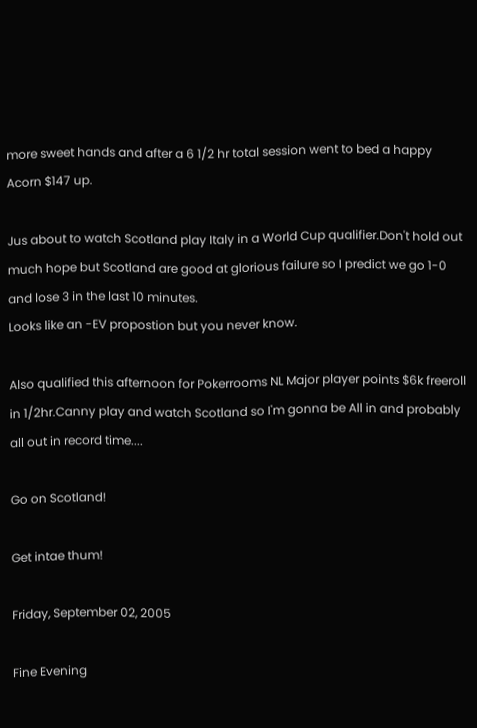more sweet hands and after a 6 1/2 hr total session went to bed a happy Acorn $147 up.

Jus about to watch Scotland play Italy in a World Cup qualifier.Don't hold out much hope but Scotland are good at glorious failure so I predict we go 1-0 and lose 3 in the last 10 minutes.
Looks like an -EV propostion but you never know.

Also qualified this afternoon for Pokerrooms NL Major player points $6k freeroll in 1/2hr.Canny play and watch Scotland so I'm gonna be All in and probably all out in record time....

Go on Scotland!

Get intae thum!

Friday, September 02, 2005

Fine Evening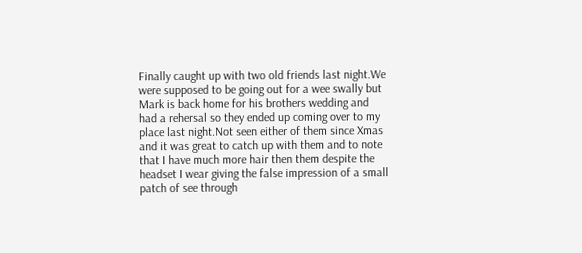Finally caught up with two old friends last night.We were supposed to be going out for a wee swally but Mark is back home for his brothers wedding and had a rehersal so they ended up coming over to my place last night.Not seen either of them since Xmas and it was great to catch up with them and to note that I have much more hair then them despite the headset I wear giving the false impression of a small patch of see through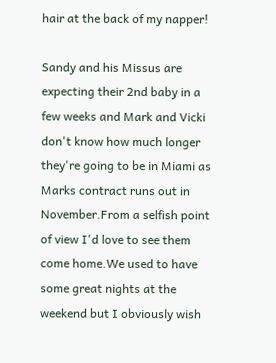hair at the back of my napper!

Sandy and his Missus are expecting their 2nd baby in a few weeks and Mark and Vicki don't know how much longer they're going to be in Miami as Marks contract runs out in November.From a selfish point of view I'd love to see them come home.We used to have some great nights at the weekend but I obviously wish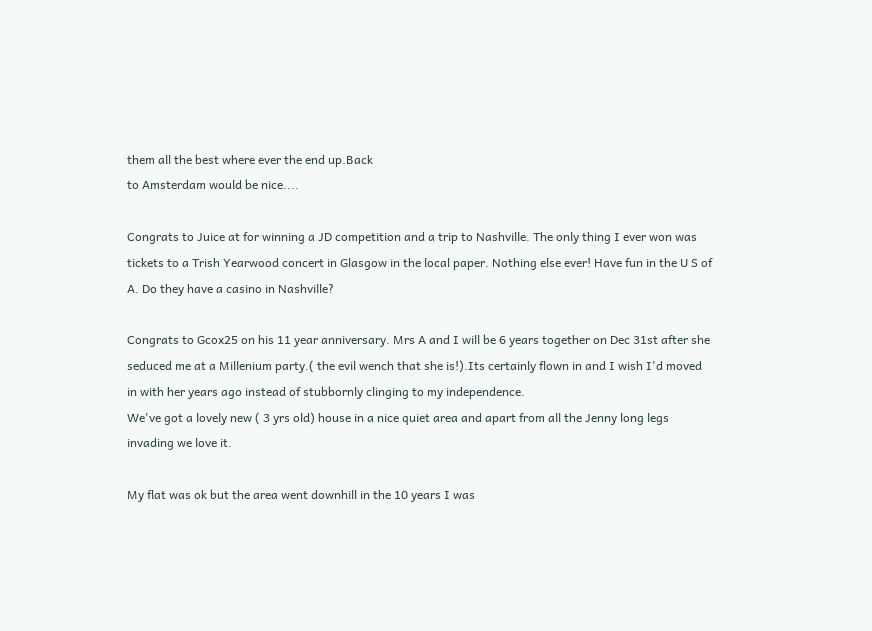them all the best where ever the end up.Back
to Amsterdam would be nice....

Congrats to Juice at for winning a JD competition and a trip to Nashville. The only thing I ever won was tickets to a Trish Yearwood concert in Glasgow in the local paper. Nothing else ever! Have fun in the U S of A. Do they have a casino in Nashville?

Congrats to Gcox25 on his 11 year anniversary. Mrs A and I will be 6 years together on Dec 31st after she seduced me at a Millenium party.( the evil wench that she is!).Its certainly flown in and I wish I'd moved in with her years ago instead of stubbornly clinging to my independence.
We've got a lovely new ( 3 yrs old) house in a nice quiet area and apart from all the Jenny long legs invading we love it.

My flat was ok but the area went downhill in the 10 years I was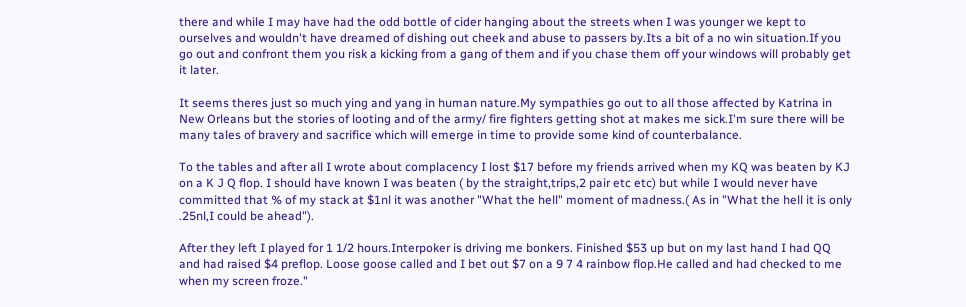there and while I may have had the odd bottle of cider hanging about the streets when I was younger we kept to ourselves and wouldn't have dreamed of dishing out cheek and abuse to passers by.Its a bit of a no win situation.If you go out and confront them you risk a kicking from a gang of them and if you chase them off your windows will probably get it later.

It seems theres just so much ying and yang in human nature.My sympathies go out to all those affected by Katrina in New Orleans but the stories of looting and of the army/ fire fighters getting shot at makes me sick.I'm sure there will be many tales of bravery and sacrifice which will emerge in time to provide some kind of counterbalance.

To the tables and after all I wrote about complacency I lost $17 before my friends arrived when my KQ was beaten by KJ on a K J Q flop. I should have known I was beaten ( by the straight,trips,2 pair etc etc) but while I would never have committed that % of my stack at $1nl it was another "What the hell" moment of madness.( As in "What the hell it is only .25nl,I could be ahead").

After they left I played for 1 1/2 hours.Interpoker is driving me bonkers. Finished $53 up but on my last hand I had QQ and had raised $4 preflop. Loose goose called and I bet out $7 on a 9 7 4 rainbow flop.He called and had checked to me when my screen froze."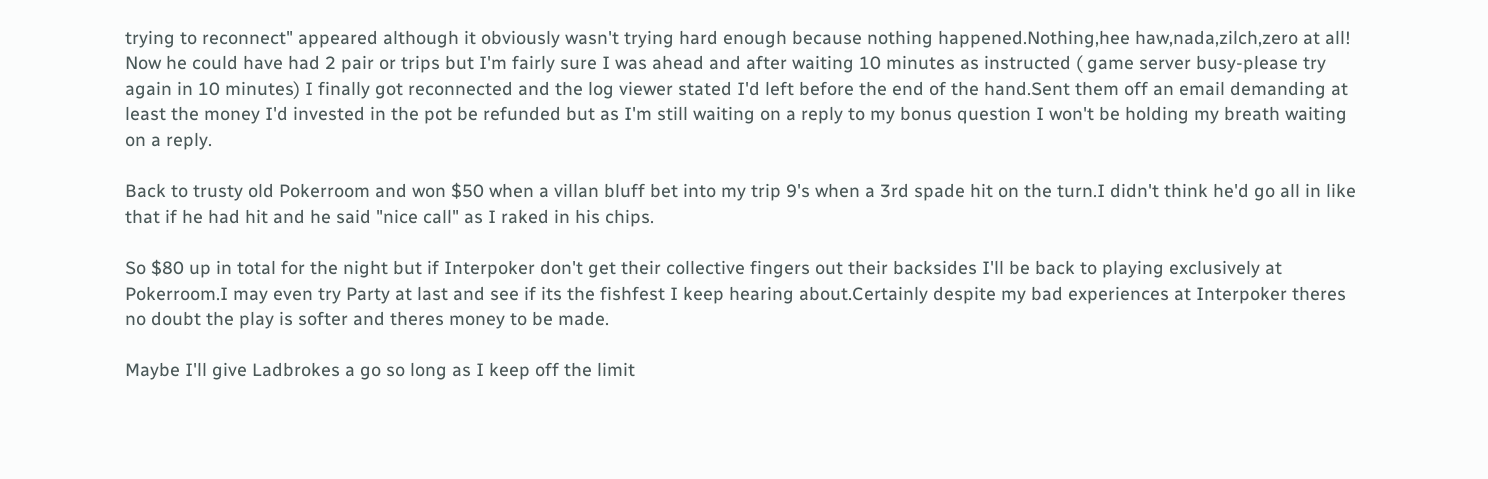trying to reconnect" appeared although it obviously wasn't trying hard enough because nothing happened.Nothing,hee haw,nada,zilch,zero at all! Now he could have had 2 pair or trips but I'm fairly sure I was ahead and after waiting 10 minutes as instructed ( game server busy-please try again in 10 minutes) I finally got reconnected and the log viewer stated I'd left before the end of the hand.Sent them off an email demanding at least the money I'd invested in the pot be refunded but as I'm still waiting on a reply to my bonus question I won't be holding my breath waiting on a reply.

Back to trusty old Pokerroom and won $50 when a villan bluff bet into my trip 9's when a 3rd spade hit on the turn.I didn't think he'd go all in like that if he had hit and he said "nice call" as I raked in his chips.

So $80 up in total for the night but if Interpoker don't get their collective fingers out their backsides I'll be back to playing exclusively at Pokerroom.I may even try Party at last and see if its the fishfest I keep hearing about.Certainly despite my bad experiences at Interpoker theres no doubt the play is softer and theres money to be made.

Maybe I'll give Ladbrokes a go so long as I keep off the limit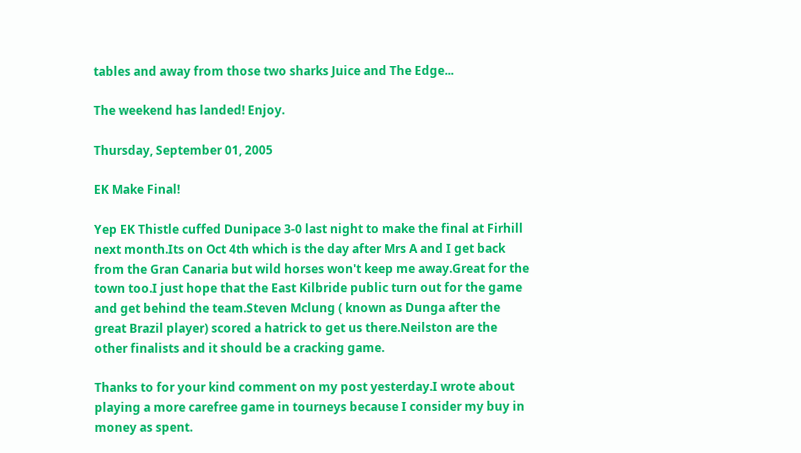tables and away from those two sharks Juice and The Edge...

The weekend has landed! Enjoy.

Thursday, September 01, 2005

EK Make Final!

Yep EK Thistle cuffed Dunipace 3-0 last night to make the final at Firhill next month.Its on Oct 4th which is the day after Mrs A and I get back from the Gran Canaria but wild horses won't keep me away.Great for the town too.I just hope that the East Kilbride public turn out for the game and get behind the team.Steven Mclung ( known as Dunga after the great Brazil player) scored a hatrick to get us there.Neilston are the other finalists and it should be a cracking game.

Thanks to for your kind comment on my post yesterday.I wrote about playing a more carefree game in tourneys because I consider my buy in money as spent.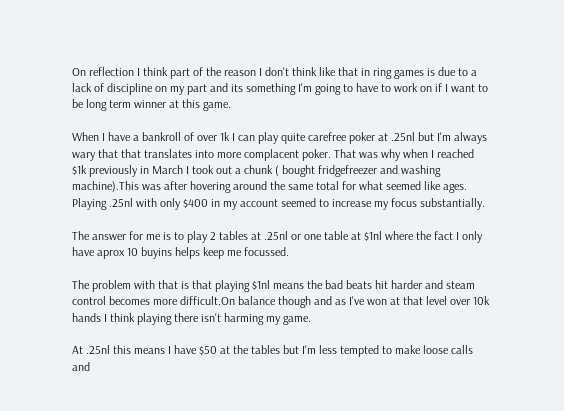On reflection I think part of the reason I don't think like that in ring games is due to a lack of discipline on my part and its something I'm going to have to work on if I want to be long term winner at this game.

When I have a bankroll of over 1k I can play quite carefree poker at .25nl but I'm always wary that that translates into more complacent poker. That was why when I reached $1k previously in March I took out a chunk ( bought fridgefreezer and washing machine).This was after hovering around the same total for what seemed like ages. Playing .25nl with only $400 in my account seemed to increase my focus substantially.

The answer for me is to play 2 tables at .25nl or one table at $1nl where the fact I only have aprox 10 buyins helps keep me focussed.

The problem with that is that playing $1nl means the bad beats hit harder and steam control becomes more difficult.On balance though and as I've won at that level over 10k hands I think playing there isn't harming my game.

At .25nl this means I have $50 at the tables but I'm less tempted to make loose calls and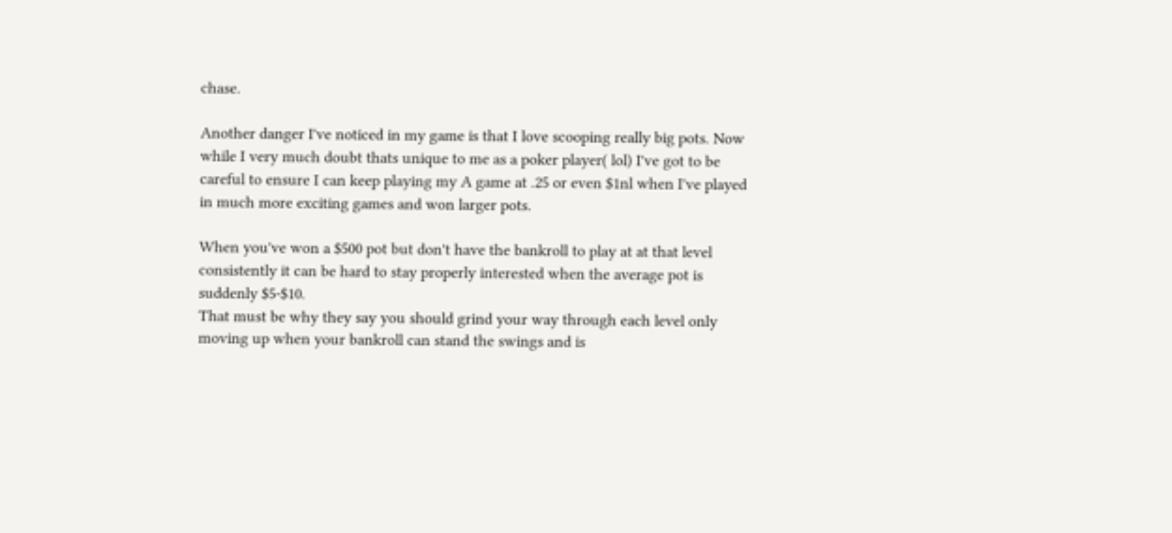chase.

Another danger I've noticed in my game is that I love scooping really big pots. Now while I very much doubt thats unique to me as a poker player( lol) I've got to be careful to ensure I can keep playing my A game at .25 or even $1nl when I've played in much more exciting games and won larger pots.

When you've won a $500 pot but don't have the bankroll to play at at that level consistently it can be hard to stay properly interested when the average pot is suddenly $5-$10.
That must be why they say you should grind your way through each level only moving up when your bankroll can stand the swings and is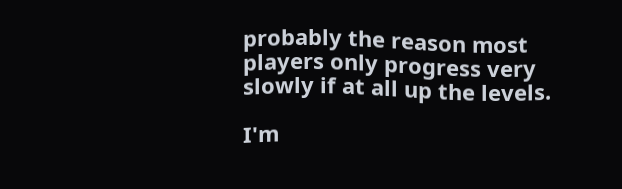probably the reason most players only progress very slowly if at all up the levels.

I'm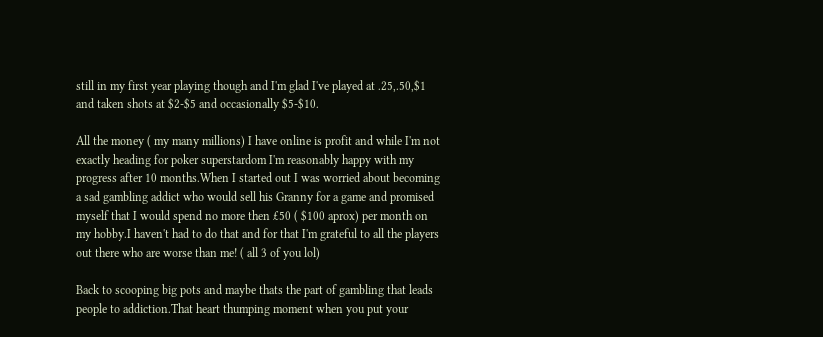still in my first year playing though and I'm glad I've played at .25,.50,$1 and taken shots at $2-$5 and occasionally $5-$10.

All the money ( my many millions) I have online is profit and while I'm not exactly heading for poker superstardom I'm reasonably happy with my progress after 10 months.When I started out I was worried about becoming a sad gambling addict who would sell his Granny for a game and promised myself that I would spend no more then £50 ( $100 aprox) per month on my hobby.I haven't had to do that and for that I'm grateful to all the players out there who are worse than me! ( all 3 of you lol)

Back to scooping big pots and maybe thats the part of gambling that leads people to addiction.That heart thumping moment when you put your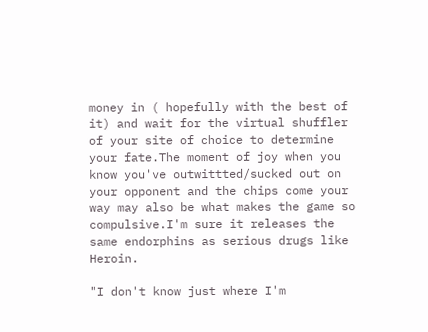money in ( hopefully with the best of it) and wait for the virtual shuffler of your site of choice to determine your fate.The moment of joy when you know you've outwittted/sucked out on your opponent and the chips come your way may also be what makes the game so compulsive.I'm sure it releases the same endorphins as serious drugs like Heroin.

"I don't know just where I'm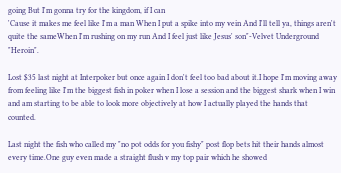going But I'm gonna try for the kingdom, if I can
'Cause it makes me feel like I'm a man When I put a spike into my vein And I'll tell ya, things aren't quite the sameWhen I'm rushing on my run And I feel just like Jesus' son"-Velvet Underground "Heroin".

Lost $35 last night at Interpoker but once again I don't feel too bad about it.I hope I'm moving away from feeling like I'm the biggest fish in poker when I lose a session and the biggest shark when I win and am starting to be able to look more objectively at how I actually played the hands that counted.

Last night the fish who called my "no pot odds for you fishy" post flop bets hit their hands almost every time.One guy even made a straight flush v my top pair which he showed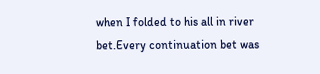when I folded to his all in river bet.Every continuation bet was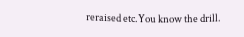reraised etc.You know the drill.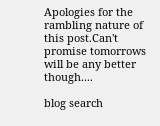Apologies for the rambling nature of this post.Can't promise tomorrows will be any better though....

blog search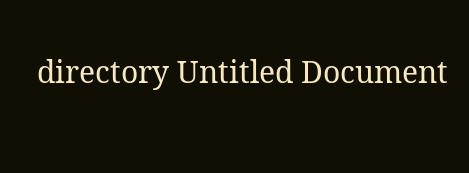directory Untitled Document